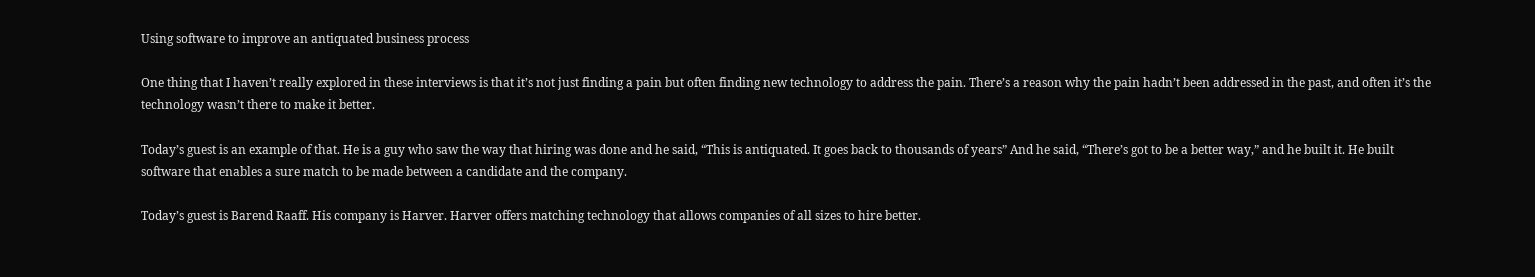Using software to improve an antiquated business process

One thing that I haven’t really explored in these interviews is that it’s not just finding a pain but often finding new technology to address the pain. There’s a reason why the pain hadn’t been addressed in the past, and often it’s the technology wasn’t there to make it better.

Today’s guest is an example of that. He is a guy who saw the way that hiring was done and he said, “This is antiquated. It goes back to thousands of years” And he said, “There’s got to be a better way,” and he built it. He built software that enables a sure match to be made between a candidate and the company.

Today’s guest is Barend Raaff. His company is Harver. Harver offers matching technology that allows companies of all sizes to hire better.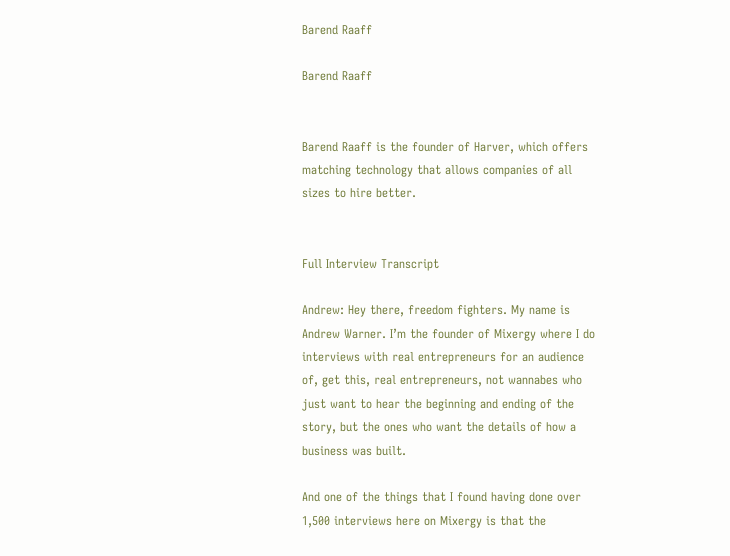Barend Raaff

Barend Raaff


Barend Raaff is the founder of Harver, which offers matching technology that allows companies of all sizes to hire better.


Full Interview Transcript

Andrew: Hey there, freedom fighters. My name is Andrew Warner. I’m the founder of Mixergy where I do interviews with real entrepreneurs for an audience of, get this, real entrepreneurs, not wannabes who just want to hear the beginning and ending of the story, but the ones who want the details of how a business was built.

And one of the things that I found having done over 1,500 interviews here on Mixergy is that the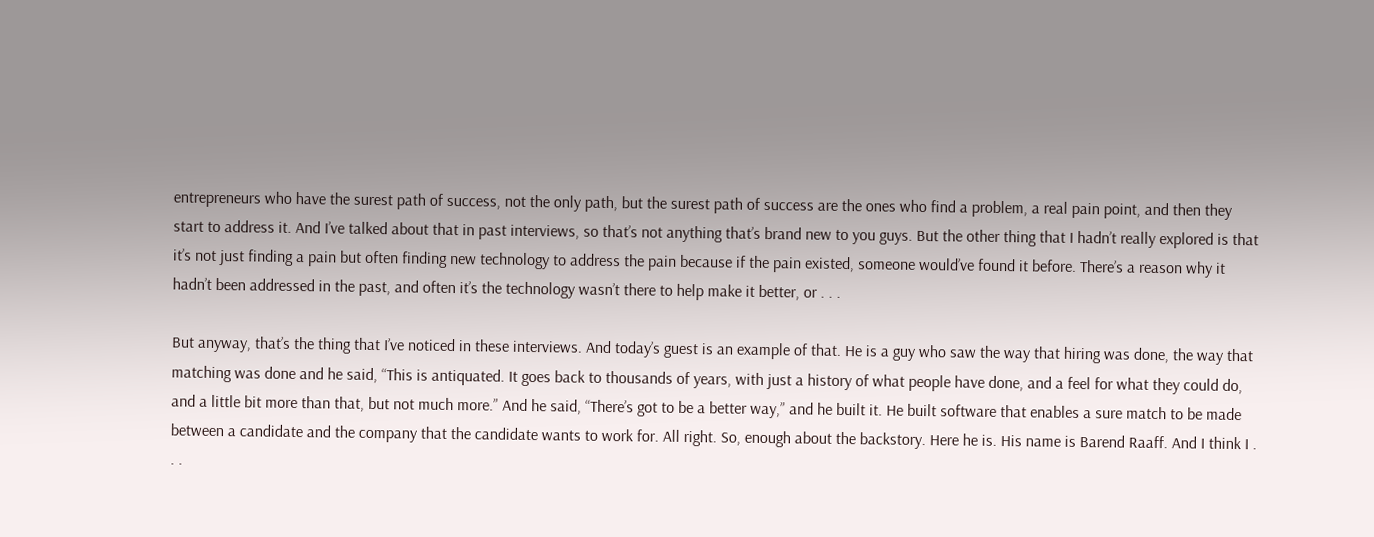entrepreneurs who have the surest path of success, not the only path, but the surest path of success are the ones who find a problem, a real pain point, and then they start to address it. And I’ve talked about that in past interviews, so that’s not anything that’s brand new to you guys. But the other thing that I hadn’t really explored is that it’s not just finding a pain but often finding new technology to address the pain because if the pain existed, someone would’ve found it before. There’s a reason why it hadn’t been addressed in the past, and often it’s the technology wasn’t there to help make it better, or . . .

But anyway, that’s the thing that I’ve noticed in these interviews. And today’s guest is an example of that. He is a guy who saw the way that hiring was done, the way that matching was done and he said, “This is antiquated. It goes back to thousands of years, with just a history of what people have done, and a feel for what they could do, and a little bit more than that, but not much more.” And he said, “There’s got to be a better way,” and he built it. He built software that enables a sure match to be made between a candidate and the company that the candidate wants to work for. All right. So, enough about the backstory. Here he is. His name is Barend Raaff. And I think I . . .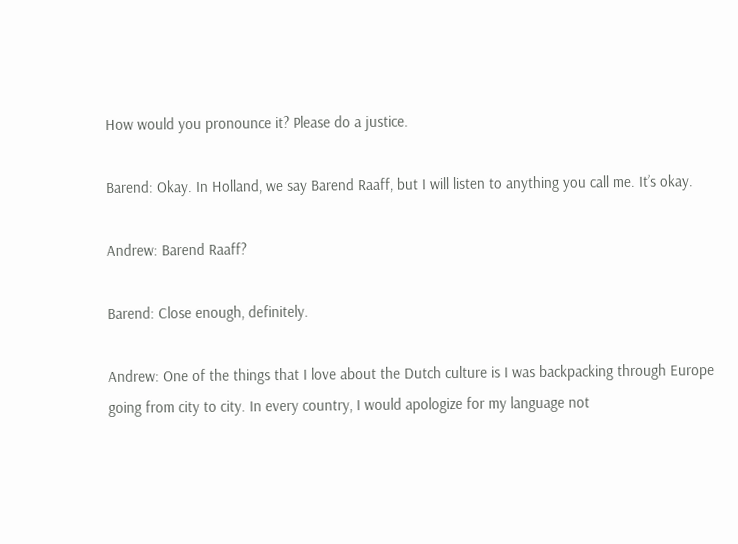How would you pronounce it? Please do a justice.

Barend: Okay. In Holland, we say Barend Raaff, but I will listen to anything you call me. It’s okay.

Andrew: Barend Raaff?

Barend: Close enough, definitely.

Andrew: One of the things that I love about the Dutch culture is I was backpacking through Europe going from city to city. In every country, I would apologize for my language not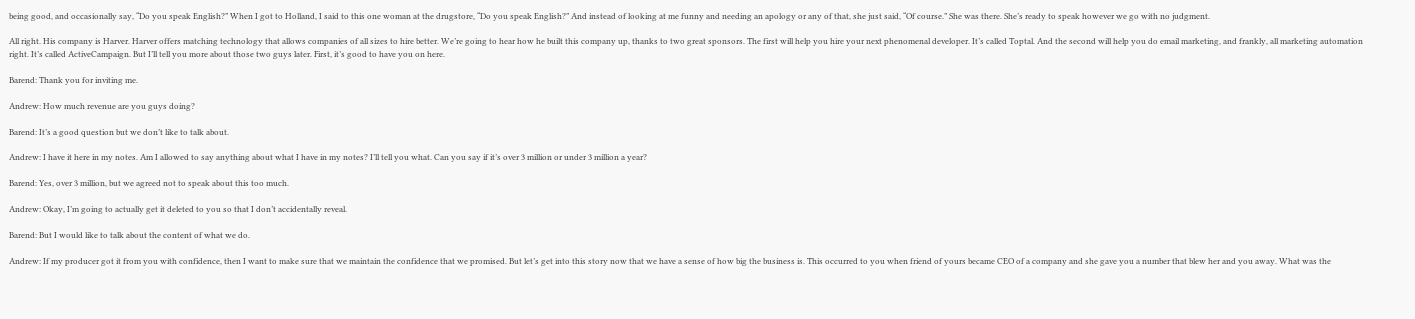being good, and occasionally say, “Do you speak English?” When I got to Holland, I said to this one woman at the drugstore, “Do you speak English?” And instead of looking at me funny and needing an apology or any of that, she just said, “Of course.” She was there. She’s ready to speak however we go with no judgment.

All right. His company is Harver. Harver offers matching technology that allows companies of all sizes to hire better. We’re going to hear how he built this company up, thanks to two great sponsors. The first will help you hire your next phenomenal developer. It’s called Toptal. And the second will help you do email marketing, and frankly, all marketing automation right. It’s called ActiveCampaign. But I’ll tell you more about those two guys later. First, it’s good to have you on here.

Barend: Thank you for inviting me.

Andrew: How much revenue are you guys doing?

Barend: It’s a good question but we don’t like to talk about.

Andrew: I have it here in my notes. Am I allowed to say anything about what I have in my notes? I’ll tell you what. Can you say if it’s over 3 million or under 3 million a year?

Barend: Yes, over 3 million, but we agreed not to speak about this too much.

Andrew: Okay, I’m going to actually get it deleted to you so that I don’t accidentally reveal.

Barend: But I would like to talk about the content of what we do.

Andrew: If my producer got it from you with confidence, then I want to make sure that we maintain the confidence that we promised. But let’s get into this story now that we have a sense of how big the business is. This occurred to you when friend of yours became CEO of a company and she gave you a number that blew her and you away. What was the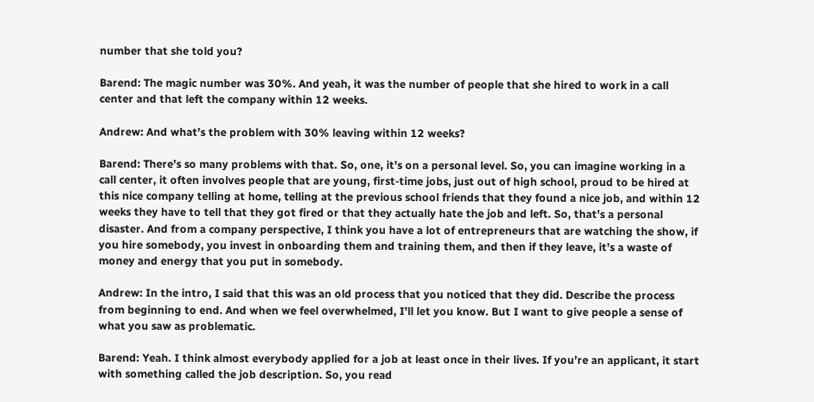number that she told you?

Barend: The magic number was 30%. And yeah, it was the number of people that she hired to work in a call center and that left the company within 12 weeks.

Andrew: And what’s the problem with 30% leaving within 12 weeks?

Barend: There’s so many problems with that. So, one, it’s on a personal level. So, you can imagine working in a call center, it often involves people that are young, first-time jobs, just out of high school, proud to be hired at this nice company telling at home, telling at the previous school friends that they found a nice job, and within 12 weeks they have to tell that they got fired or that they actually hate the job and left. So, that’s a personal disaster. And from a company perspective, I think you have a lot of entrepreneurs that are watching the show, if you hire somebody, you invest in onboarding them and training them, and then if they leave, it’s a waste of money and energy that you put in somebody.

Andrew: In the intro, I said that this was an old process that you noticed that they did. Describe the process from beginning to end. And when we feel overwhelmed, I’ll let you know. But I want to give people a sense of what you saw as problematic.

Barend: Yeah. I think almost everybody applied for a job at least once in their lives. If you’re an applicant, it start with something called the job description. So, you read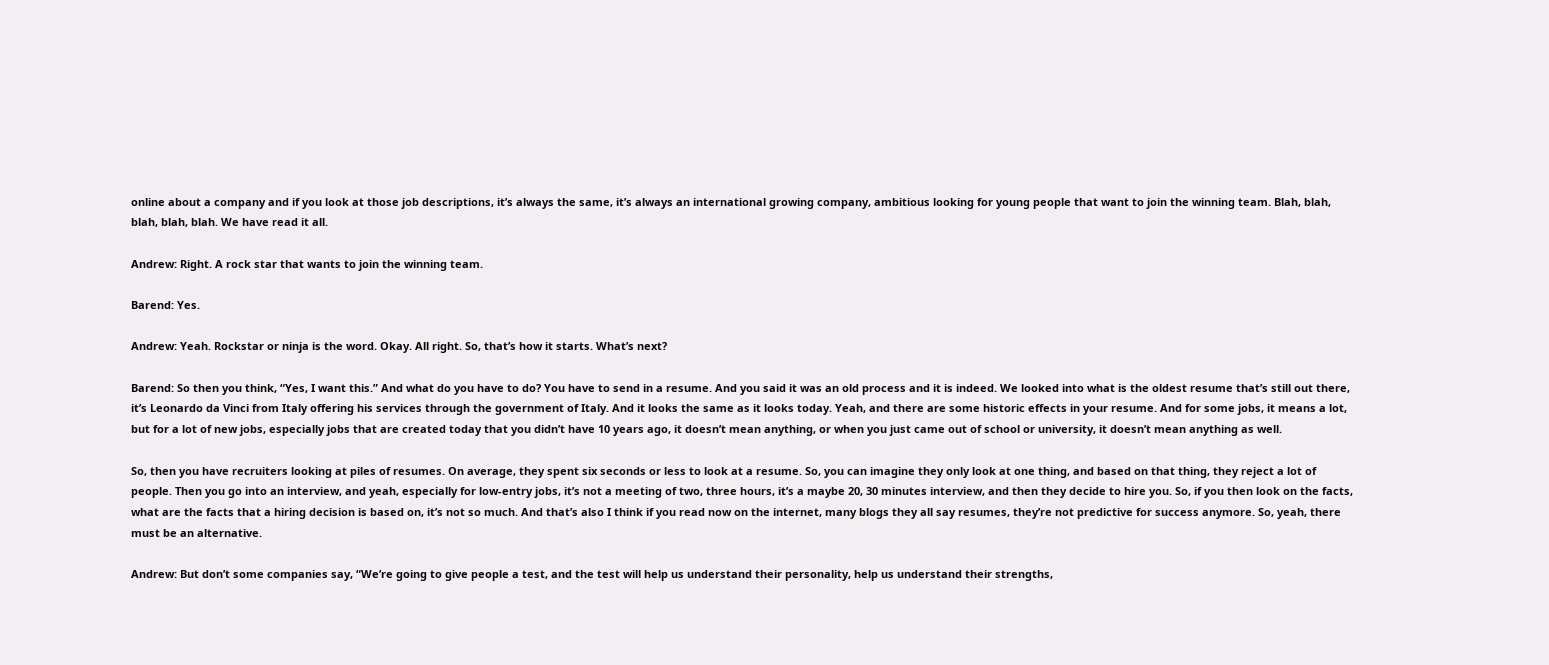online about a company and if you look at those job descriptions, it’s always the same, it’s always an international growing company, ambitious looking for young people that want to join the winning team. Blah, blah, blah, blah, blah. We have read it all.

Andrew: Right. A rock star that wants to join the winning team.

Barend: Yes.

Andrew: Yeah. Rockstar or ninja is the word. Okay. All right. So, that’s how it starts. What’s next?

Barend: So then you think, “Yes, I want this.” And what do you have to do? You have to send in a resume. And you said it was an old process and it is indeed. We looked into what is the oldest resume that’s still out there, it’s Leonardo da Vinci from Italy offering his services through the government of Italy. And it looks the same as it looks today. Yeah, and there are some historic effects in your resume. And for some jobs, it means a lot, but for a lot of new jobs, especially jobs that are created today that you didn’t have 10 years ago, it doesn’t mean anything, or when you just came out of school or university, it doesn’t mean anything as well.

So, then you have recruiters looking at piles of resumes. On average, they spent six seconds or less to look at a resume. So, you can imagine they only look at one thing, and based on that thing, they reject a lot of people. Then you go into an interview, and yeah, especially for low-entry jobs, it’s not a meeting of two, three hours, it’s a maybe 20, 30 minutes interview, and then they decide to hire you. So, if you then look on the facts, what are the facts that a hiring decision is based on, it’s not so much. And that’s also I think if you read now on the internet, many blogs they all say resumes, they’re not predictive for success anymore. So, yeah, there must be an alternative.

Andrew: But don’t some companies say, “We’re going to give people a test, and the test will help us understand their personality, help us understand their strengths,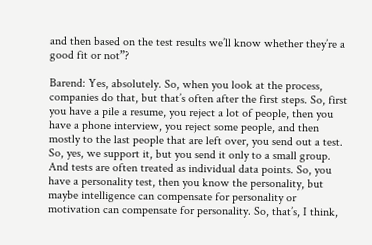and then based on the test results we’ll know whether they’re a good fit or not”?

Barend: Yes, absolutely. So, when you look at the process, companies do that, but that’s often after the first steps. So, first you have a pile a resume, you reject a lot of people, then you have a phone interview, you reject some people, and then mostly to the last people that are left over, you send out a test. So, yes, we support it, but you send it only to a small group. And tests are often treated as individual data points. So, you have a personality test, then you know the personality, but maybe intelligence can compensate for personality or motivation can compensate for personality. So, that’s, I think,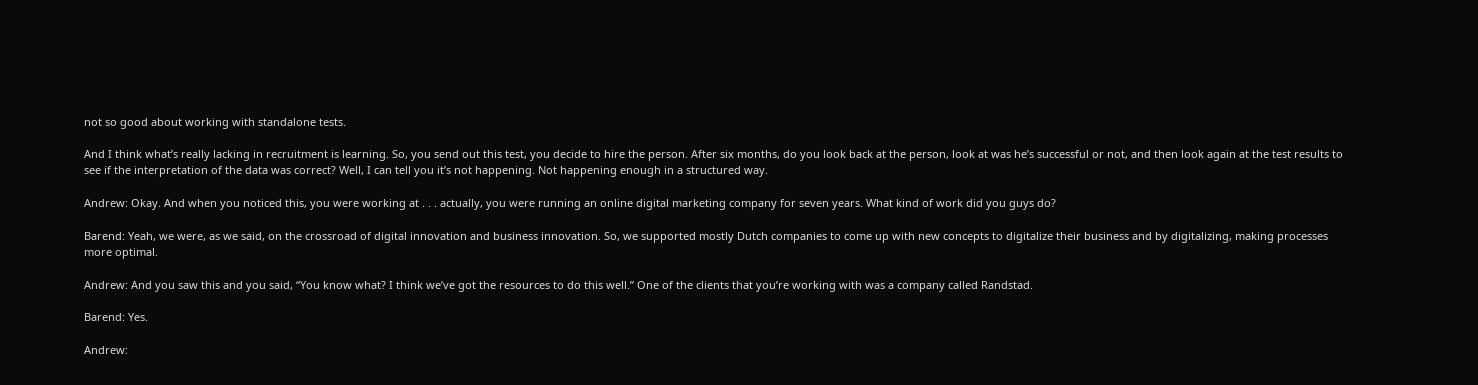not so good about working with standalone tests.

And I think what’s really lacking in recruitment is learning. So, you send out this test, you decide to hire the person. After six months, do you look back at the person, look at was he’s successful or not, and then look again at the test results to see if the interpretation of the data was correct? Well, I can tell you it’s not happening. Not happening enough in a structured way.

Andrew: Okay. And when you noticed this, you were working at . . . actually, you were running an online digital marketing company for seven years. What kind of work did you guys do?

Barend: Yeah, we were, as we said, on the crossroad of digital innovation and business innovation. So, we supported mostly Dutch companies to come up with new concepts to digitalize their business and by digitalizing, making processes more optimal.

Andrew: And you saw this and you said, “You know what? I think we’ve got the resources to do this well.” One of the clients that you’re working with was a company called Randstad.

Barend: Yes.

Andrew: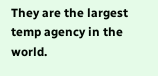They are the largest temp agency in the world.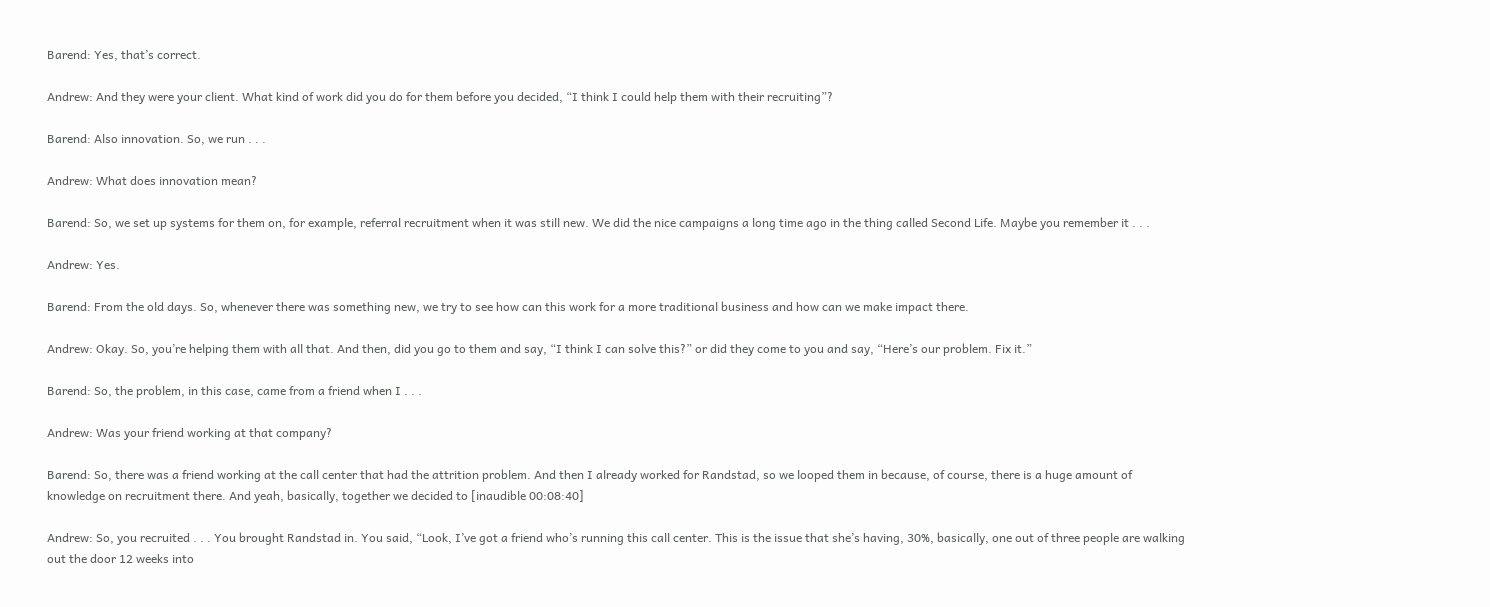Barend: Yes, that’s correct.

Andrew: And they were your client. What kind of work did you do for them before you decided, “I think I could help them with their recruiting”?

Barend: Also innovation. So, we run . . .

Andrew: What does innovation mean?

Barend: So, we set up systems for them on, for example, referral recruitment when it was still new. We did the nice campaigns a long time ago in the thing called Second Life. Maybe you remember it . . .

Andrew: Yes.

Barend: From the old days. So, whenever there was something new, we try to see how can this work for a more traditional business and how can we make impact there.

Andrew: Okay. So, you’re helping them with all that. And then, did you go to them and say, “I think I can solve this?” or did they come to you and say, “Here’s our problem. Fix it.”

Barend: So, the problem, in this case, came from a friend when I . . .

Andrew: Was your friend working at that company?

Barend: So, there was a friend working at the call center that had the attrition problem. And then I already worked for Randstad, so we looped them in because, of course, there is a huge amount of knowledge on recruitment there. And yeah, basically, together we decided to [inaudible 00:08:40]

Andrew: So, you recruited . . . You brought Randstad in. You said, “Look, I’ve got a friend who’s running this call center. This is the issue that she’s having, 30%, basically, one out of three people are walking out the door 12 weeks into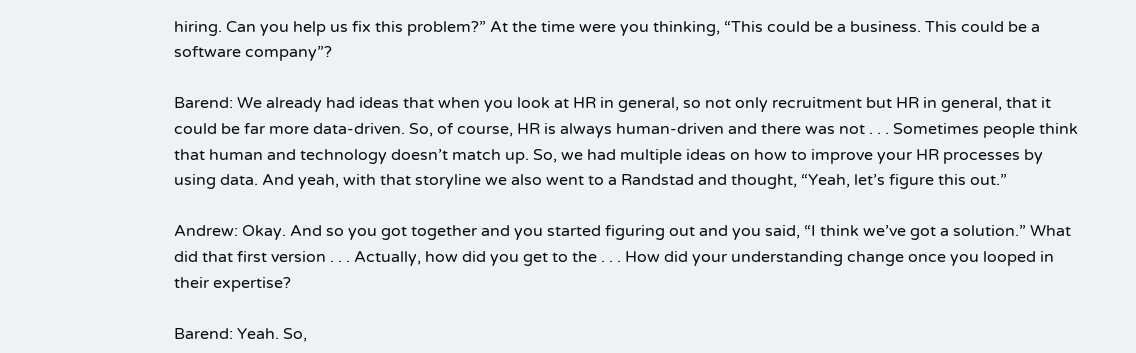hiring. Can you help us fix this problem?” At the time were you thinking, “This could be a business. This could be a software company”?

Barend: We already had ideas that when you look at HR in general, so not only recruitment but HR in general, that it could be far more data-driven. So, of course, HR is always human-driven and there was not . . . Sometimes people think that human and technology doesn’t match up. So, we had multiple ideas on how to improve your HR processes by using data. And yeah, with that storyline we also went to a Randstad and thought, “Yeah, let’s figure this out.”

Andrew: Okay. And so you got together and you started figuring out and you said, “I think we’ve got a solution.” What did that first version . . . Actually, how did you get to the . . . How did your understanding change once you looped in their expertise?

Barend: Yeah. So,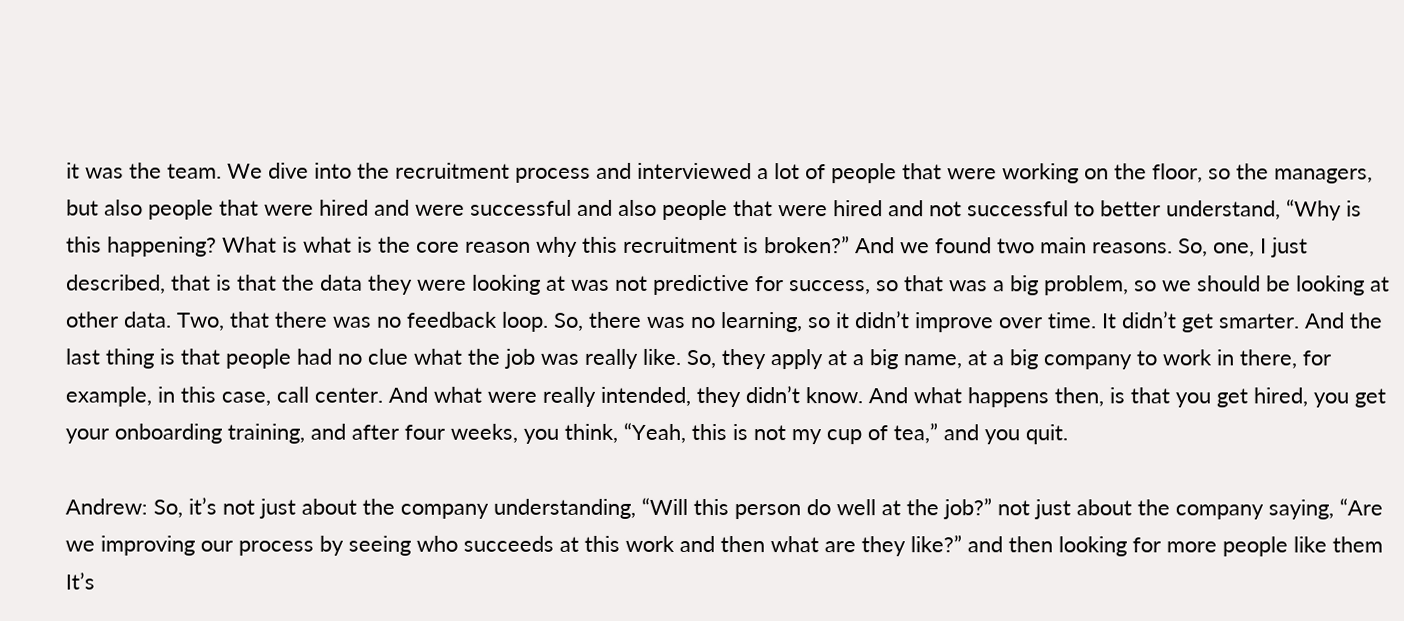it was the team. We dive into the recruitment process and interviewed a lot of people that were working on the floor, so the managers, but also people that were hired and were successful and also people that were hired and not successful to better understand, “Why is this happening? What is what is the core reason why this recruitment is broken?” And we found two main reasons. So, one, I just described, that is that the data they were looking at was not predictive for success, so that was a big problem, so we should be looking at other data. Two, that there was no feedback loop. So, there was no learning, so it didn’t improve over time. It didn’t get smarter. And the last thing is that people had no clue what the job was really like. So, they apply at a big name, at a big company to work in there, for example, in this case, call center. And what were really intended, they didn’t know. And what happens then, is that you get hired, you get your onboarding training, and after four weeks, you think, “Yeah, this is not my cup of tea,” and you quit.

Andrew: So, it’s not just about the company understanding, “Will this person do well at the job?” not just about the company saying, “Are we improving our process by seeing who succeeds at this work and then what are they like?” and then looking for more people like them It’s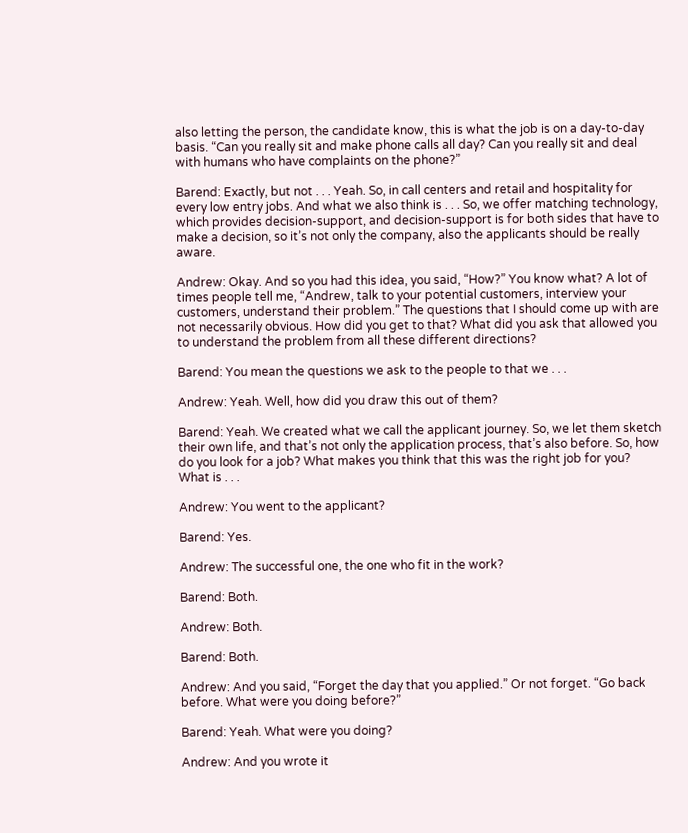also letting the person, the candidate know, this is what the job is on a day-to-day basis. “Can you really sit and make phone calls all day? Can you really sit and deal with humans who have complaints on the phone?”

Barend: Exactly, but not . . . Yeah. So, in call centers and retail and hospitality for every low entry jobs. And what we also think is . . . So, we offer matching technology, which provides decision-support, and decision-support is for both sides that have to make a decision, so it’s not only the company, also the applicants should be really aware.

Andrew: Okay. And so you had this idea, you said, “How?” You know what? A lot of times people tell me, “Andrew, talk to your potential customers, interview your customers, understand their problem.” The questions that I should come up with are not necessarily obvious. How did you get to that? What did you ask that allowed you to understand the problem from all these different directions?

Barend: You mean the questions we ask to the people to that we . . .

Andrew: Yeah. Well, how did you draw this out of them?

Barend: Yeah. We created what we call the applicant journey. So, we let them sketch their own life, and that’s not only the application process, that’s also before. So, how do you look for a job? What makes you think that this was the right job for you? What is . . .

Andrew: You went to the applicant?

Barend: Yes.

Andrew: The successful one, the one who fit in the work?

Barend: Both.

Andrew: Both.

Barend: Both.

Andrew: And you said, “Forget the day that you applied.” Or not forget. “Go back before. What were you doing before?”

Barend: Yeah. What were you doing?

Andrew: And you wrote it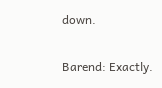down.

Barend: Exactly.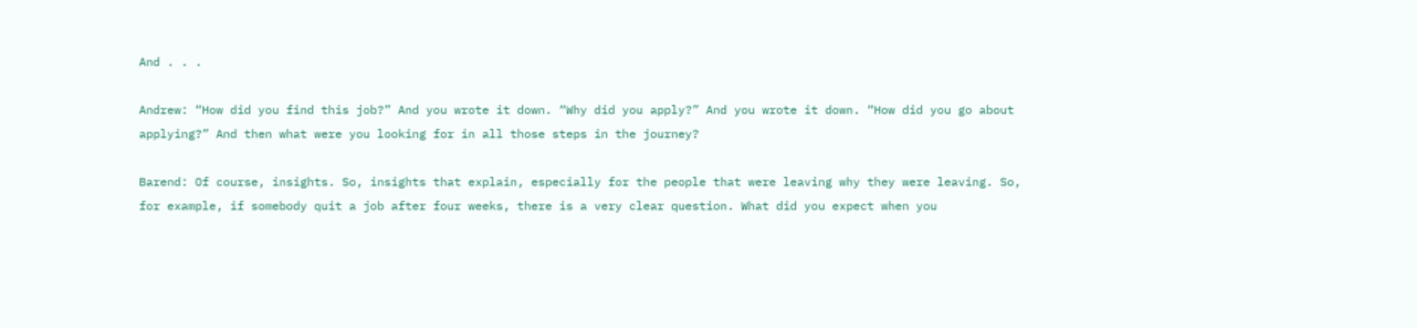And . . .

Andrew: “How did you find this job?” And you wrote it down. “Why did you apply?” And you wrote it down. “How did you go about applying?” And then what were you looking for in all those steps in the journey?

Barend: Of course, insights. So, insights that explain, especially for the people that were leaving why they were leaving. So, for example, if somebody quit a job after four weeks, there is a very clear question. What did you expect when you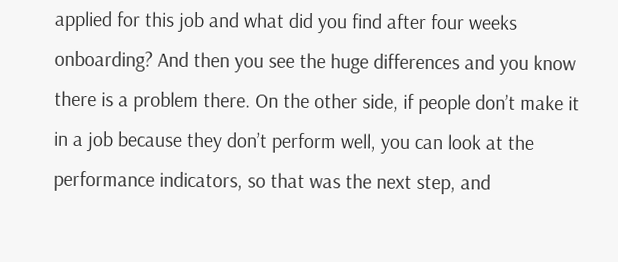applied for this job and what did you find after four weeks onboarding? And then you see the huge differences and you know there is a problem there. On the other side, if people don’t make it in a job because they don’t perform well, you can look at the performance indicators, so that was the next step, and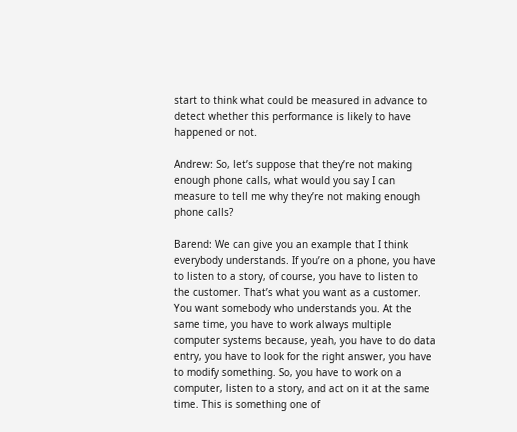start to think what could be measured in advance to detect whether this performance is likely to have happened or not.

Andrew: So, let’s suppose that they’re not making enough phone calls, what would you say I can measure to tell me why they’re not making enough phone calls?

Barend: We can give you an example that I think everybody understands. If you’re on a phone, you have to listen to a story, of course, you have to listen to the customer. That’s what you want as a customer. You want somebody who understands you. At the same time, you have to work always multiple computer systems because, yeah, you have to do data entry, you have to look for the right answer, you have to modify something. So, you have to work on a computer, listen to a story, and act on it at the same time. This is something one of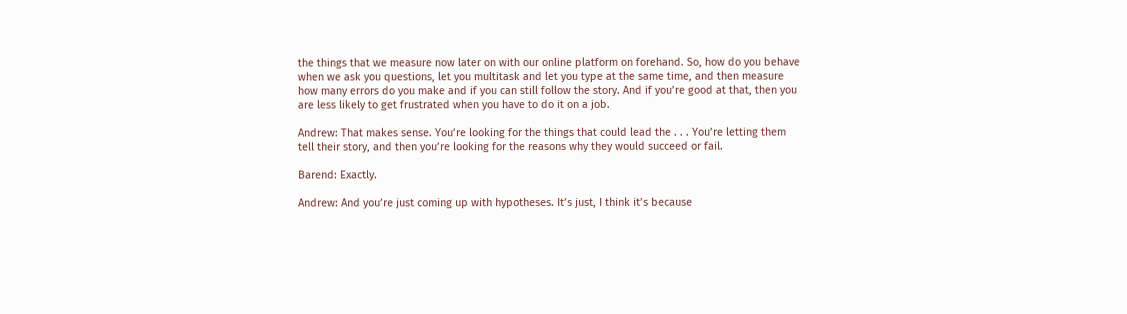the things that we measure now later on with our online platform on forehand. So, how do you behave when we ask you questions, let you multitask and let you type at the same time, and then measure how many errors do you make and if you can still follow the story. And if you’re good at that, then you are less likely to get frustrated when you have to do it on a job.

Andrew: That makes sense. You’re looking for the things that could lead the . . . You’re letting them tell their story, and then you’re looking for the reasons why they would succeed or fail.

Barend: Exactly.

Andrew: And you’re just coming up with hypotheses. It’s just, I think it’s because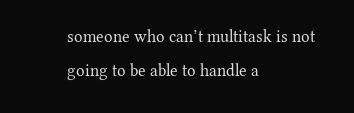someone who can’t multitask is not going to be able to handle a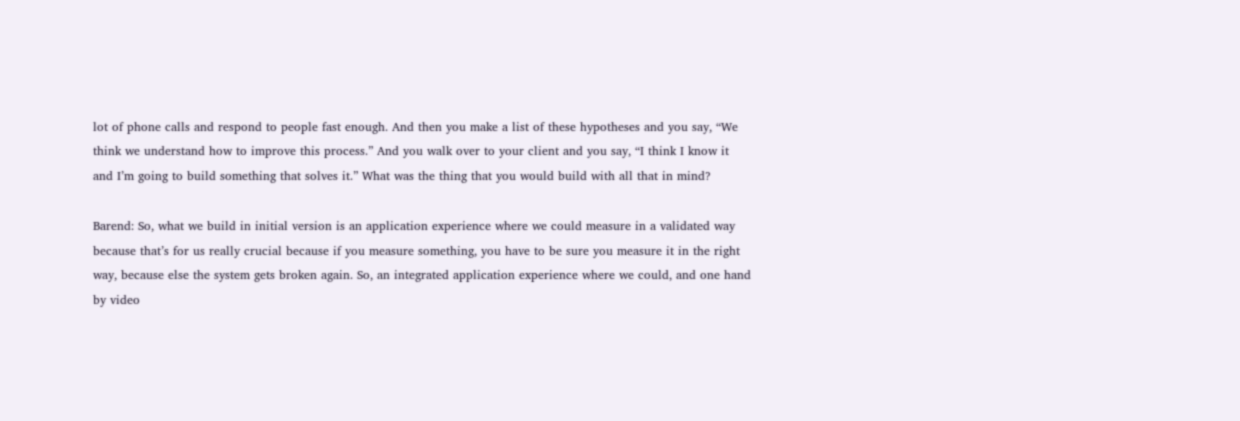lot of phone calls and respond to people fast enough. And then you make a list of these hypotheses and you say, “We think we understand how to improve this process.” And you walk over to your client and you say, “I think I know it and I’m going to build something that solves it.” What was the thing that you would build with all that in mind?

Barend: So, what we build in initial version is an application experience where we could measure in a validated way because that’s for us really crucial because if you measure something, you have to be sure you measure it in the right way, because else the system gets broken again. So, an integrated application experience where we could, and one hand by video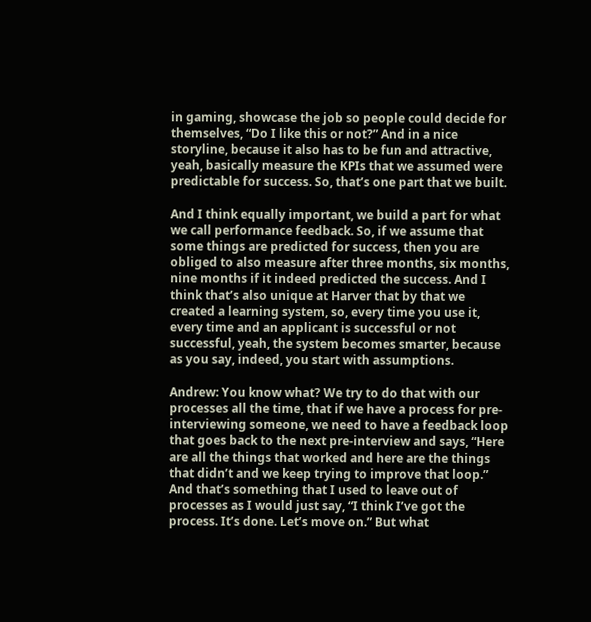in gaming, showcase the job so people could decide for themselves, “Do I like this or not?” And in a nice storyline, because it also has to be fun and attractive, yeah, basically measure the KPIs that we assumed were predictable for success. So, that’s one part that we built.

And I think equally important, we build a part for what we call performance feedback. So, if we assume that some things are predicted for success, then you are obliged to also measure after three months, six months, nine months if it indeed predicted the success. And I think that’s also unique at Harver that by that we created a learning system, so, every time you use it, every time and an applicant is successful or not successful, yeah, the system becomes smarter, because as you say, indeed, you start with assumptions.

Andrew: You know what? We try to do that with our processes all the time, that if we have a process for pre-interviewing someone, we need to have a feedback loop that goes back to the next pre-interview and says, “Here are all the things that worked and here are the things that didn’t and we keep trying to improve that loop.” And that’s something that I used to leave out of processes as I would just say, “I think I’ve got the process. It’s done. Let’s move on.” But what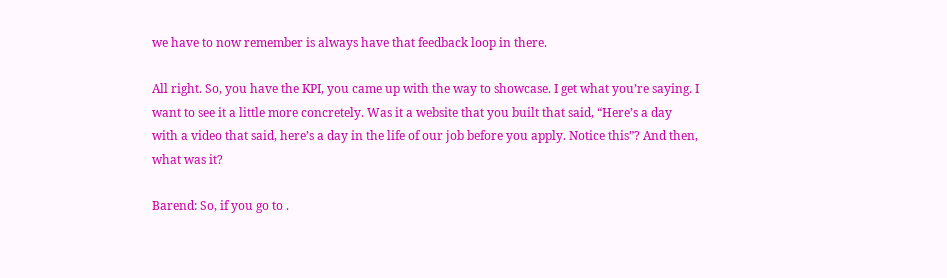we have to now remember is always have that feedback loop in there.

All right. So, you have the KPI, you came up with the way to showcase. I get what you’re saying. I want to see it a little more concretely. Was it a website that you built that said, “Here’s a day with a video that said, here’s a day in the life of our job before you apply. Notice this”? And then, what was it?

Barend: So, if you go to .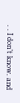. . I don’t know. and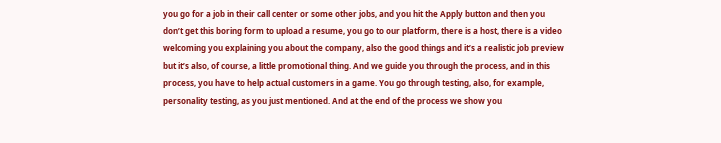you go for a job in their call center or some other jobs, and you hit the Apply button and then you don’t get this boring form to upload a resume, you go to our platform, there is a host, there is a video welcoming you explaining you about the company, also the good things and it’s a realistic job preview but it’s also, of course, a little promotional thing. And we guide you through the process, and in this process, you have to help actual customers in a game. You go through testing, also, for example, personality testing, as you just mentioned. And at the end of the process we show you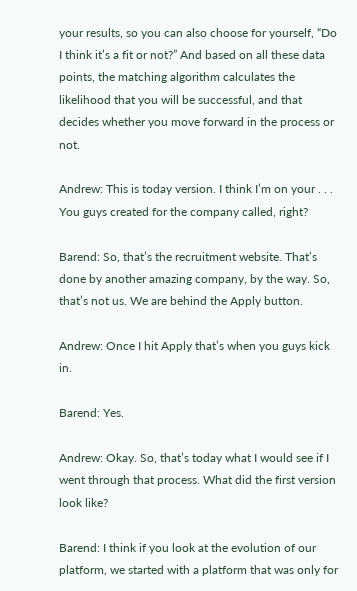your results, so you can also choose for yourself, “Do I think it’s a fit or not?” And based on all these data points, the matching algorithm calculates the likelihood that you will be successful, and that decides whether you move forward in the process or not.

Andrew: This is today version. I think I’m on your . . . You guys created for the company called, right?

Barend: So, that’s the recruitment website. That’s done by another amazing company, by the way. So, that’s not us. We are behind the Apply button.

Andrew: Once I hit Apply that’s when you guys kick in.

Barend: Yes.

Andrew: Okay. So, that’s today what I would see if I went through that process. What did the first version look like?

Barend: I think if you look at the evolution of our platform, we started with a platform that was only for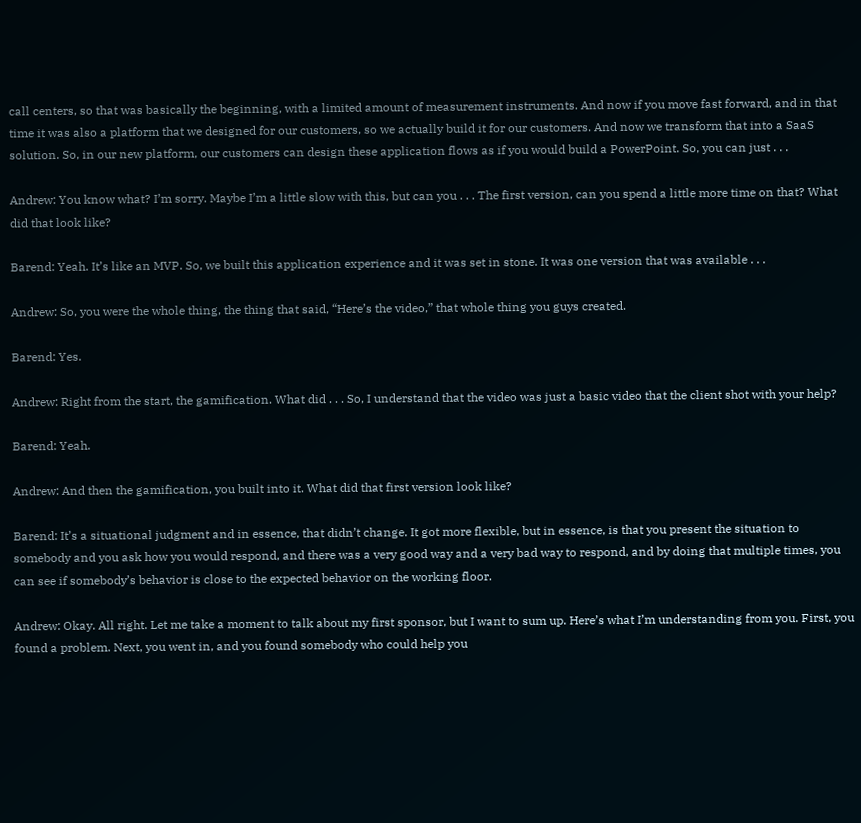call centers, so that was basically the beginning, with a limited amount of measurement instruments. And now if you move fast forward, and in that time it was also a platform that we designed for our customers, so we actually build it for our customers. And now we transform that into a SaaS solution. So, in our new platform, our customers can design these application flows as if you would build a PowerPoint. So, you can just . . .

Andrew: You know what? I’m sorry. Maybe I’m a little slow with this, but can you . . . The first version, can you spend a little more time on that? What did that look like?

Barend: Yeah. It’s like an MVP. So, we built this application experience and it was set in stone. It was one version that was available . . .

Andrew: So, you were the whole thing, the thing that said, “Here’s the video,” that whole thing you guys created.

Barend: Yes.

Andrew: Right from the start, the gamification. What did . . . So, I understand that the video was just a basic video that the client shot with your help?

Barend: Yeah.

Andrew: And then the gamification, you built into it. What did that first version look like?

Barend: It’s a situational judgment and in essence, that didn’t change. It got more flexible, but in essence, is that you present the situation to somebody and you ask how you would respond, and there was a very good way and a very bad way to respond, and by doing that multiple times, you can see if somebody’s behavior is close to the expected behavior on the working floor.

Andrew: Okay. All right. Let me take a moment to talk about my first sponsor, but I want to sum up. Here’s what I’m understanding from you. First, you found a problem. Next, you went in, and you found somebody who could help you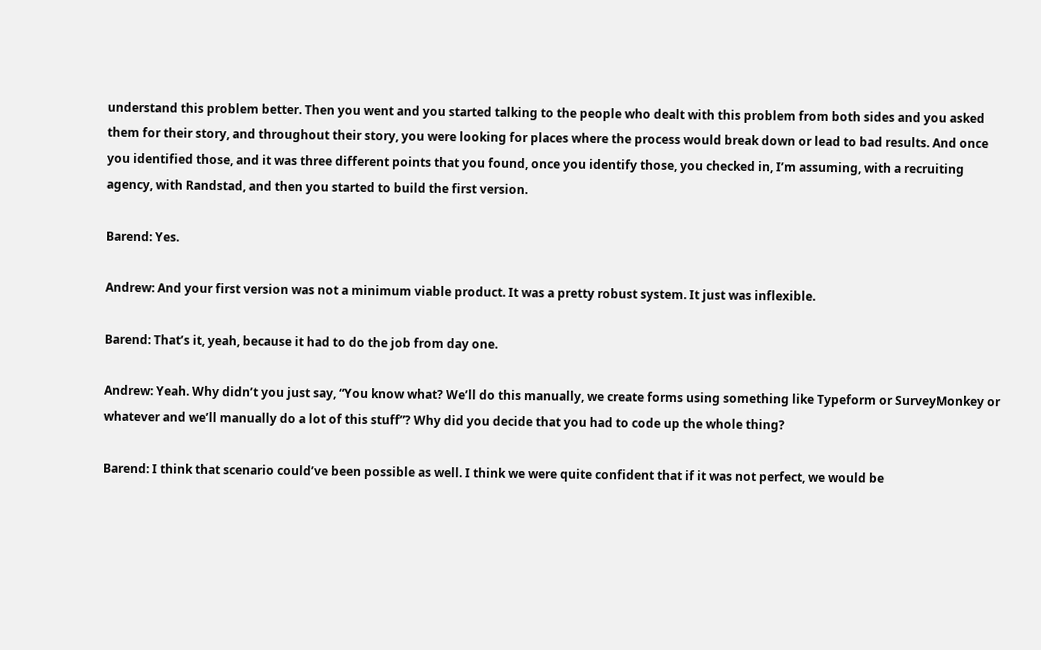understand this problem better. Then you went and you started talking to the people who dealt with this problem from both sides and you asked them for their story, and throughout their story, you were looking for places where the process would break down or lead to bad results. And once you identified those, and it was three different points that you found, once you identify those, you checked in, I’m assuming, with a recruiting agency, with Randstad, and then you started to build the first version.

Barend: Yes.

Andrew: And your first version was not a minimum viable product. It was a pretty robust system. It just was inflexible.

Barend: That’s it, yeah, because it had to do the job from day one.

Andrew: Yeah. Why didn’t you just say, “You know what? We’ll do this manually, we create forms using something like Typeform or SurveyMonkey or whatever and we’ll manually do a lot of this stuff”? Why did you decide that you had to code up the whole thing?

Barend: I think that scenario could’ve been possible as well. I think we were quite confident that if it was not perfect, we would be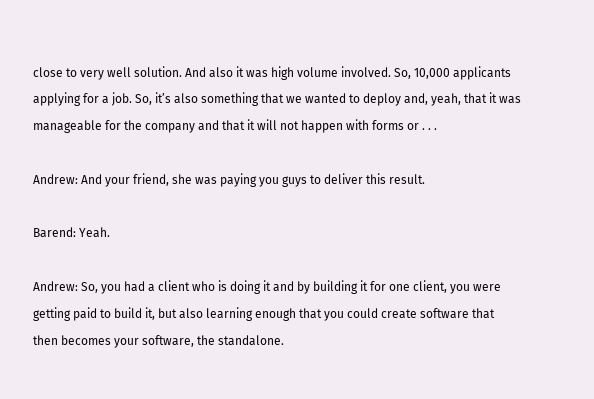close to very well solution. And also it was high volume involved. So, 10,000 applicants applying for a job. So, it’s also something that we wanted to deploy and, yeah, that it was manageable for the company and that it will not happen with forms or . . .

Andrew: And your friend, she was paying you guys to deliver this result.

Barend: Yeah.

Andrew: So, you had a client who is doing it and by building it for one client, you were getting paid to build it, but also learning enough that you could create software that then becomes your software, the standalone.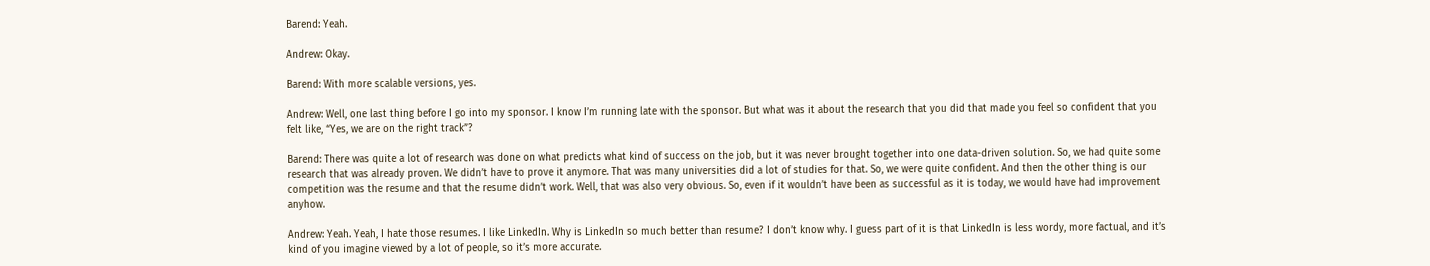Barend: Yeah.

Andrew: Okay.

Barend: With more scalable versions, yes.

Andrew: Well, one last thing before I go into my sponsor. I know I’m running late with the sponsor. But what was it about the research that you did that made you feel so confident that you felt like, “Yes, we are on the right track”?

Barend: There was quite a lot of research was done on what predicts what kind of success on the job, but it was never brought together into one data-driven solution. So, we had quite some research that was already proven. We didn’t have to prove it anymore. That was many universities did a lot of studies for that. So, we were quite confident. And then the other thing is our competition was the resume and that the resume didn’t work. Well, that was also very obvious. So, even if it wouldn’t have been as successful as it is today, we would have had improvement anyhow.

Andrew: Yeah. Yeah, I hate those resumes. I like LinkedIn. Why is LinkedIn so much better than resume? I don’t know why. I guess part of it is that LinkedIn is less wordy, more factual, and it’s kind of you imagine viewed by a lot of people, so it’s more accurate.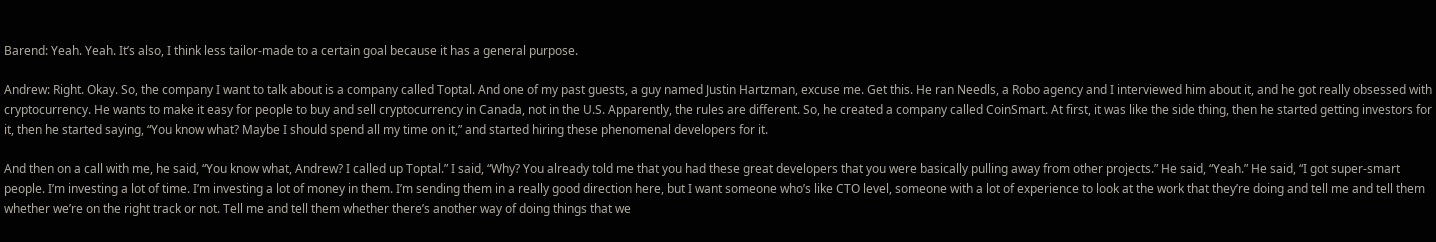Barend: Yeah. Yeah. It’s also, I think less tailor-made to a certain goal because it has a general purpose.

Andrew: Right. Okay. So, the company I want to talk about is a company called Toptal. And one of my past guests, a guy named Justin Hartzman, excuse me. Get this. He ran Needls, a Robo agency and I interviewed him about it, and he got really obsessed with cryptocurrency. He wants to make it easy for people to buy and sell cryptocurrency in Canada, not in the U.S. Apparently, the rules are different. So, he created a company called CoinSmart. At first, it was like the side thing, then he started getting investors for it, then he started saying, “You know what? Maybe I should spend all my time on it,” and started hiring these phenomenal developers for it.

And then on a call with me, he said, “You know what, Andrew? I called up Toptal.” I said, “Why? You already told me that you had these great developers that you were basically pulling away from other projects.” He said, “Yeah.” He said, “I got super-smart people. I’m investing a lot of time. I’m investing a lot of money in them. I’m sending them in a really good direction here, but I want someone who’s like CTO level, someone with a lot of experience to look at the work that they’re doing and tell me and tell them whether we’re on the right track or not. Tell me and tell them whether there’s another way of doing things that we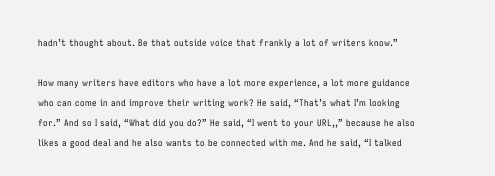hadn’t thought about. Be that outside voice that frankly a lot of writers know.”

How many writers have editors who have a lot more experience, a lot more guidance who can come in and improve their writing work? He said, “That’s what I’m looking for.” And so I said, “What did you do?” He said, “I went to your URL,,” because he also likes a good deal and he also wants to be connected with me. And he said, “I talked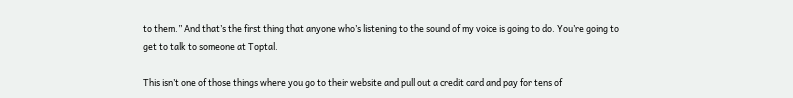to them.” And that’s the first thing that anyone who’s listening to the sound of my voice is going to do. You’re going to get to talk to someone at Toptal.

This isn’t one of those things where you go to their website and pull out a credit card and pay for tens of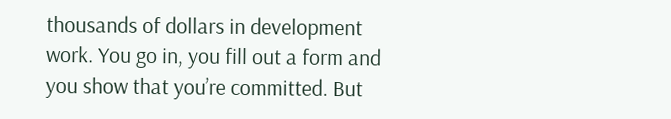thousands of dollars in development work. You go in, you fill out a form and you show that you’re committed. But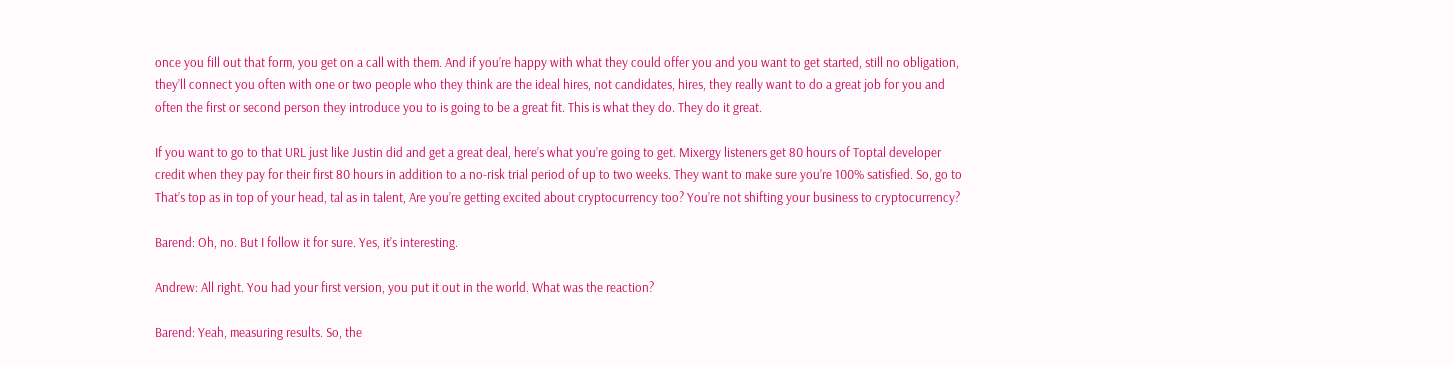once you fill out that form, you get on a call with them. And if you’re happy with what they could offer you and you want to get started, still no obligation, they’ll connect you often with one or two people who they think are the ideal hires, not candidates, hires, they really want to do a great job for you and often the first or second person they introduce you to is going to be a great fit. This is what they do. They do it great.

If you want to go to that URL just like Justin did and get a great deal, here’s what you’re going to get. Mixergy listeners get 80 hours of Toptal developer credit when they pay for their first 80 hours in addition to a no-risk trial period of up to two weeks. They want to make sure you’re 100% satisfied. So, go to That’s top as in top of your head, tal as in talent, Are you’re getting excited about cryptocurrency too? You’re not shifting your business to cryptocurrency?

Barend: Oh, no. But I follow it for sure. Yes, it’s interesting.

Andrew: All right. You had your first version, you put it out in the world. What was the reaction?

Barend: Yeah, measuring results. So, the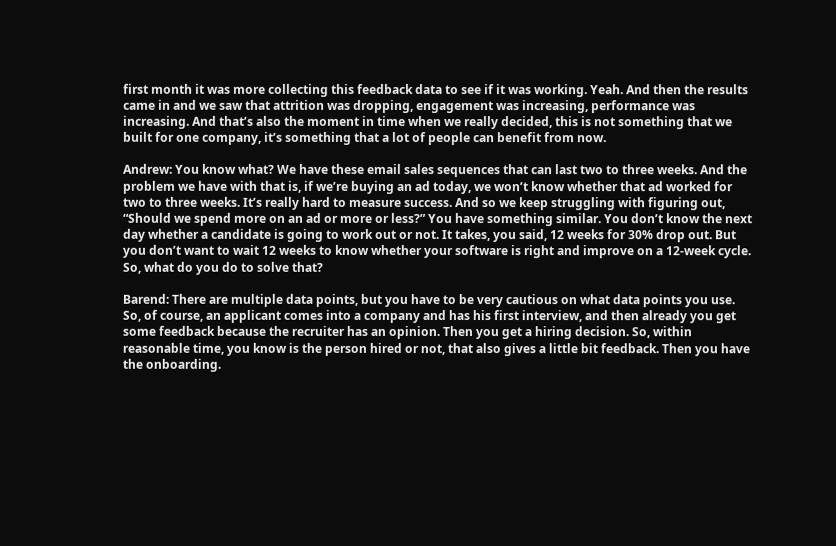first month it was more collecting this feedback data to see if it was working. Yeah. And then the results came in and we saw that attrition was dropping, engagement was increasing, performance was increasing. And that’s also the moment in time when we really decided, this is not something that we built for one company, it’s something that a lot of people can benefit from now.

Andrew: You know what? We have these email sales sequences that can last two to three weeks. And the problem we have with that is, if we’re buying an ad today, we won’t know whether that ad worked for two to three weeks. It’s really hard to measure success. And so we keep struggling with figuring out, “Should we spend more on an ad or more or less?” You have something similar. You don’t know the next day whether a candidate is going to work out or not. It takes, you said, 12 weeks for 30% drop out. But you don’t want to wait 12 weeks to know whether your software is right and improve on a 12-week cycle. So, what do you do to solve that?

Barend: There are multiple data points, but you have to be very cautious on what data points you use. So, of course, an applicant comes into a company and has his first interview, and then already you get some feedback because the recruiter has an opinion. Then you get a hiring decision. So, within reasonable time, you know is the person hired or not, that also gives a little bit feedback. Then you have the onboarding.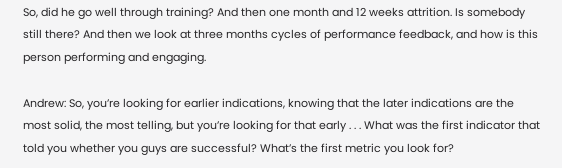So, did he go well through training? And then one month and 12 weeks attrition. Is somebody still there? And then we look at three months cycles of performance feedback, and how is this person performing and engaging.

Andrew: So, you’re looking for earlier indications, knowing that the later indications are the most solid, the most telling, but you’re looking for that early . . . What was the first indicator that told you whether you guys are successful? What’s the first metric you look for?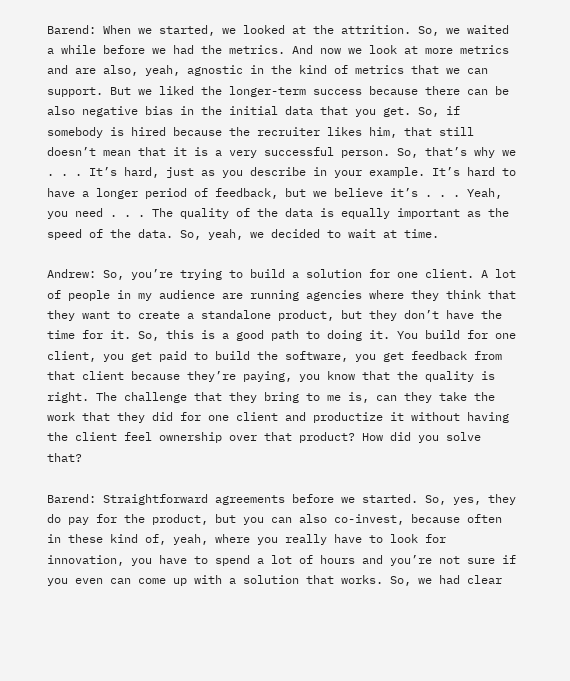Barend: When we started, we looked at the attrition. So, we waited a while before we had the metrics. And now we look at more metrics and are also, yeah, agnostic in the kind of metrics that we can support. But we liked the longer-term success because there can be also negative bias in the initial data that you get. So, if somebody is hired because the recruiter likes him, that still doesn’t mean that it is a very successful person. So, that’s why we . . . It’s hard, just as you describe in your example. It’s hard to have a longer period of feedback, but we believe it’s . . . Yeah, you need . . . The quality of the data is equally important as the speed of the data. So, yeah, we decided to wait at time.

Andrew: So, you’re trying to build a solution for one client. A lot of people in my audience are running agencies where they think that they want to create a standalone product, but they don’t have the time for it. So, this is a good path to doing it. You build for one client, you get paid to build the software, you get feedback from that client because they’re paying, you know that the quality is right. The challenge that they bring to me is, can they take the work that they did for one client and productize it without having the client feel ownership over that product? How did you solve that?

Barend: Straightforward agreements before we started. So, yes, they do pay for the product, but you can also co-invest, because often in these kind of, yeah, where you really have to look for innovation, you have to spend a lot of hours and you’re not sure if you even can come up with a solution that works. So, we had clear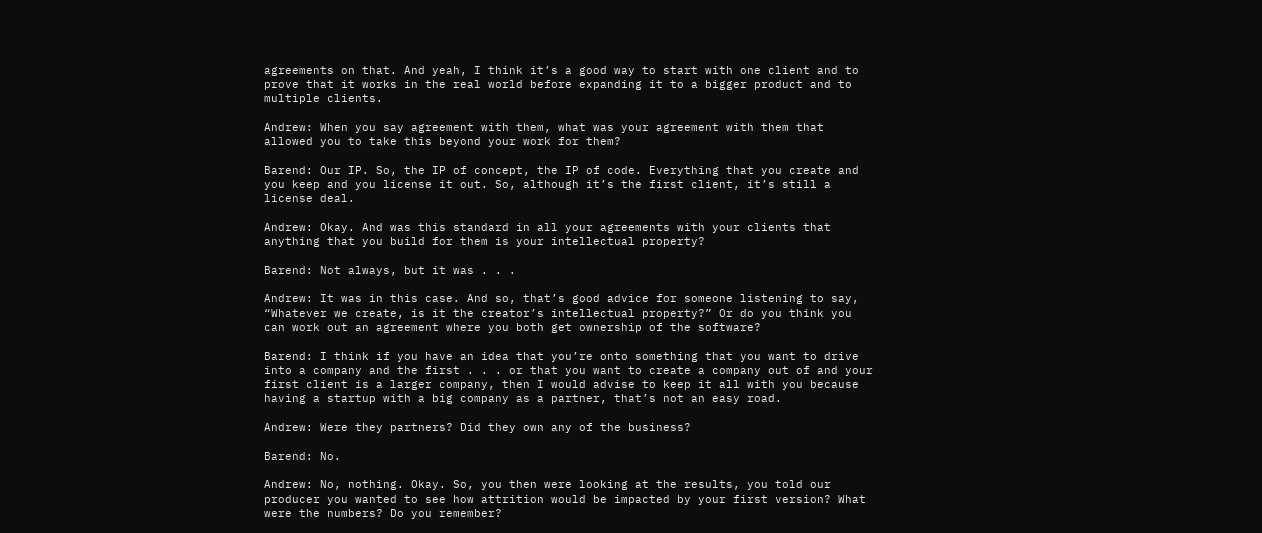agreements on that. And yeah, I think it’s a good way to start with one client and to prove that it works in the real world before expanding it to a bigger product and to multiple clients.

Andrew: When you say agreement with them, what was your agreement with them that allowed you to take this beyond your work for them?

Barend: Our IP. So, the IP of concept, the IP of code. Everything that you create and you keep and you license it out. So, although it’s the first client, it’s still a license deal.

Andrew: Okay. And was this standard in all your agreements with your clients that anything that you build for them is your intellectual property?

Barend: Not always, but it was . . .

Andrew: It was in this case. And so, that’s good advice for someone listening to say, “Whatever we create, is it the creator’s intellectual property?” Or do you think you can work out an agreement where you both get ownership of the software?

Barend: I think if you have an idea that you’re onto something that you want to drive into a company and the first . . . or that you want to create a company out of and your first client is a larger company, then I would advise to keep it all with you because having a startup with a big company as a partner, that’s not an easy road.

Andrew: Were they partners? Did they own any of the business?

Barend: No.

Andrew: No, nothing. Okay. So, you then were looking at the results, you told our producer you wanted to see how attrition would be impacted by your first version? What were the numbers? Do you remember?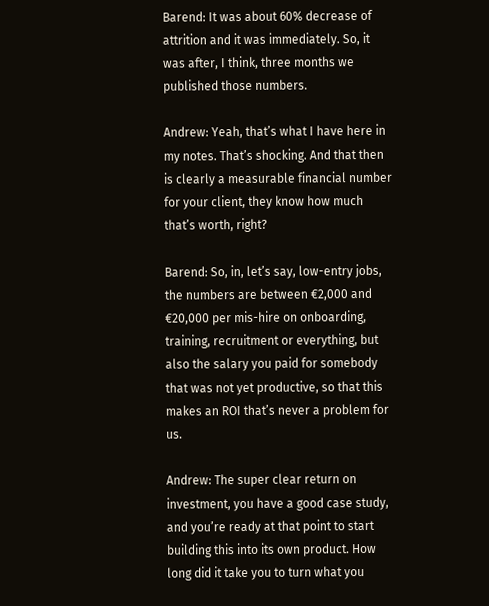Barend: It was about 60% decrease of attrition and it was immediately. So, it was after, I think, three months we published those numbers.

Andrew: Yeah, that’s what I have here in my notes. That’s shocking. And that then is clearly a measurable financial number for your client, they know how much that’s worth, right?

Barend: So, in, let’s say, low-entry jobs, the numbers are between €2,000 and €20,000 per mis-hire on onboarding, training, recruitment or everything, but also the salary you paid for somebody that was not yet productive, so that this makes an ROI that’s never a problem for us.

Andrew: The super clear return on investment, you have a good case study, and you’re ready at that point to start building this into its own product. How long did it take you to turn what you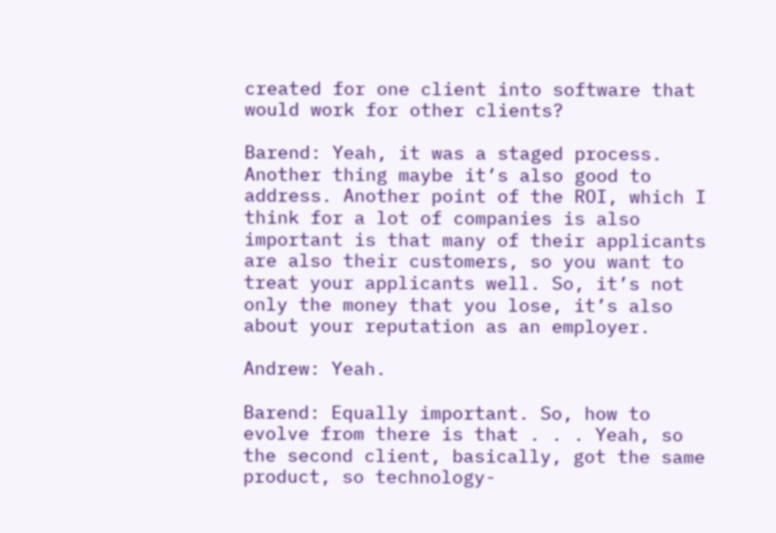created for one client into software that would work for other clients?

Barend: Yeah, it was a staged process. Another thing maybe it’s also good to address. Another point of the ROI, which I think for a lot of companies is also important is that many of their applicants are also their customers, so you want to treat your applicants well. So, it’s not only the money that you lose, it’s also about your reputation as an employer.

Andrew: Yeah.

Barend: Equally important. So, how to evolve from there is that . . . Yeah, so the second client, basically, got the same product, so technology-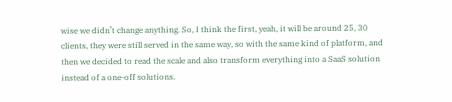wise we didn’t change anything. So, I think the first, yeah, it will be around 25, 30 clients, they were still served in the same way, so with the same kind of platform, and then we decided to read the scale and also transform everything into a SaaS solution instead of a one-off solutions.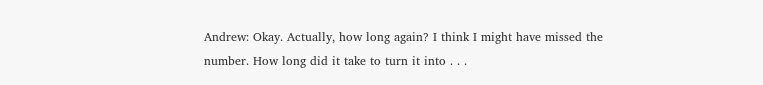Andrew: Okay. Actually, how long again? I think I might have missed the number. How long did it take to turn it into . . .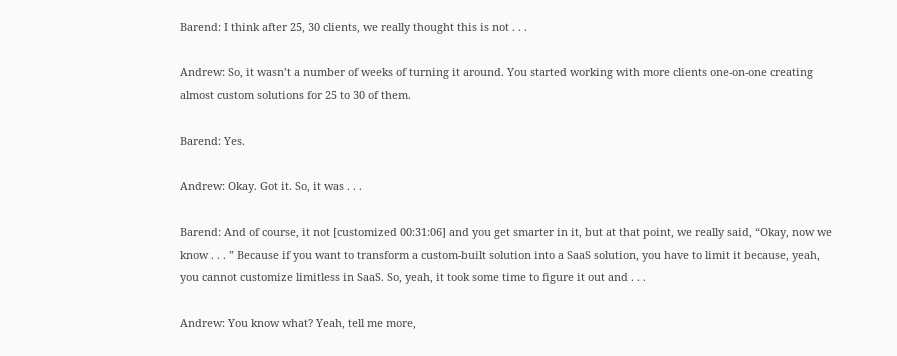Barend: I think after 25, 30 clients, we really thought this is not . . .

Andrew: So, it wasn’t a number of weeks of turning it around. You started working with more clients one-on-one creating almost custom solutions for 25 to 30 of them.

Barend: Yes.

Andrew: Okay. Got it. So, it was . . .

Barend: And of course, it not [customized 00:31:06] and you get smarter in it, but at that point, we really said, “Okay, now we know . . . ” Because if you want to transform a custom-built solution into a SaaS solution, you have to limit it because, yeah, you cannot customize limitless in SaaS. So, yeah, it took some time to figure it out and . . .

Andrew: You know what? Yeah, tell me more,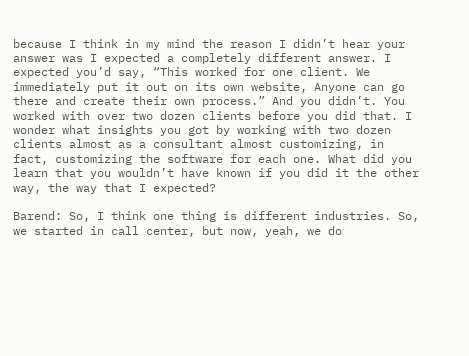because I think in my mind the reason I didn’t hear your answer was I expected a completely different answer. I expected you’d say, “This worked for one client. We immediately put it out on its own website, Anyone can go there and create their own process.” And you didn’t. You worked with over two dozen clients before you did that. I wonder what insights you got by working with two dozen clients almost as a consultant almost customizing, in fact, customizing the software for each one. What did you learn that you wouldn’t have known if you did it the other way, the way that I expected?

Barend: So, I think one thing is different industries. So, we started in call center, but now, yeah, we do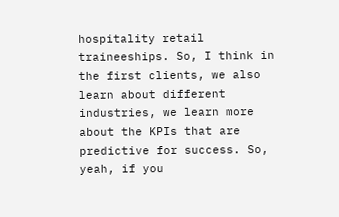hospitality retail traineeships. So, I think in the first clients, we also learn about different industries, we learn more about the KPIs that are predictive for success. So, yeah, if you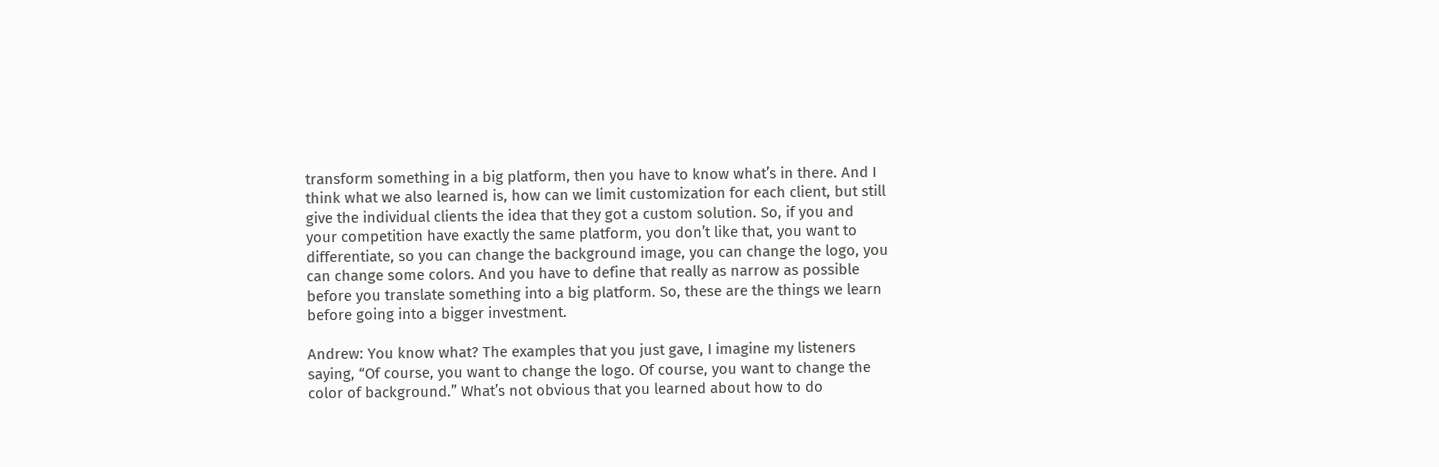transform something in a big platform, then you have to know what’s in there. And I think what we also learned is, how can we limit customization for each client, but still give the individual clients the idea that they got a custom solution. So, if you and your competition have exactly the same platform, you don’t like that, you want to differentiate, so you can change the background image, you can change the logo, you can change some colors. And you have to define that really as narrow as possible before you translate something into a big platform. So, these are the things we learn before going into a bigger investment.

Andrew: You know what? The examples that you just gave, I imagine my listeners saying, “Of course, you want to change the logo. Of course, you want to change the color of background.” What’s not obvious that you learned about how to do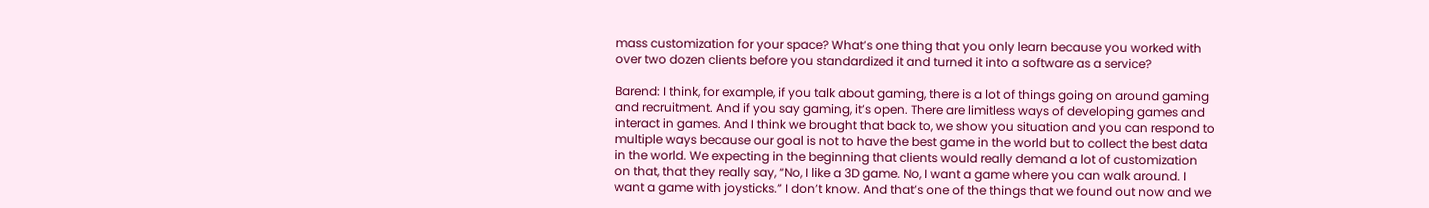mass customization for your space? What’s one thing that you only learn because you worked with over two dozen clients before you standardized it and turned it into a software as a service?

Barend: I think, for example, if you talk about gaming, there is a lot of things going on around gaming and recruitment. And if you say gaming, it’s open. There are limitless ways of developing games and interact in games. And I think we brought that back to, we show you situation and you can respond to multiple ways because our goal is not to have the best game in the world but to collect the best data in the world. We expecting in the beginning that clients would really demand a lot of customization on that, that they really say, “No, I like a 3D game. No, I want a game where you can walk around. I want a game with joysticks.” I don’t know. And that’s one of the things that we found out now and we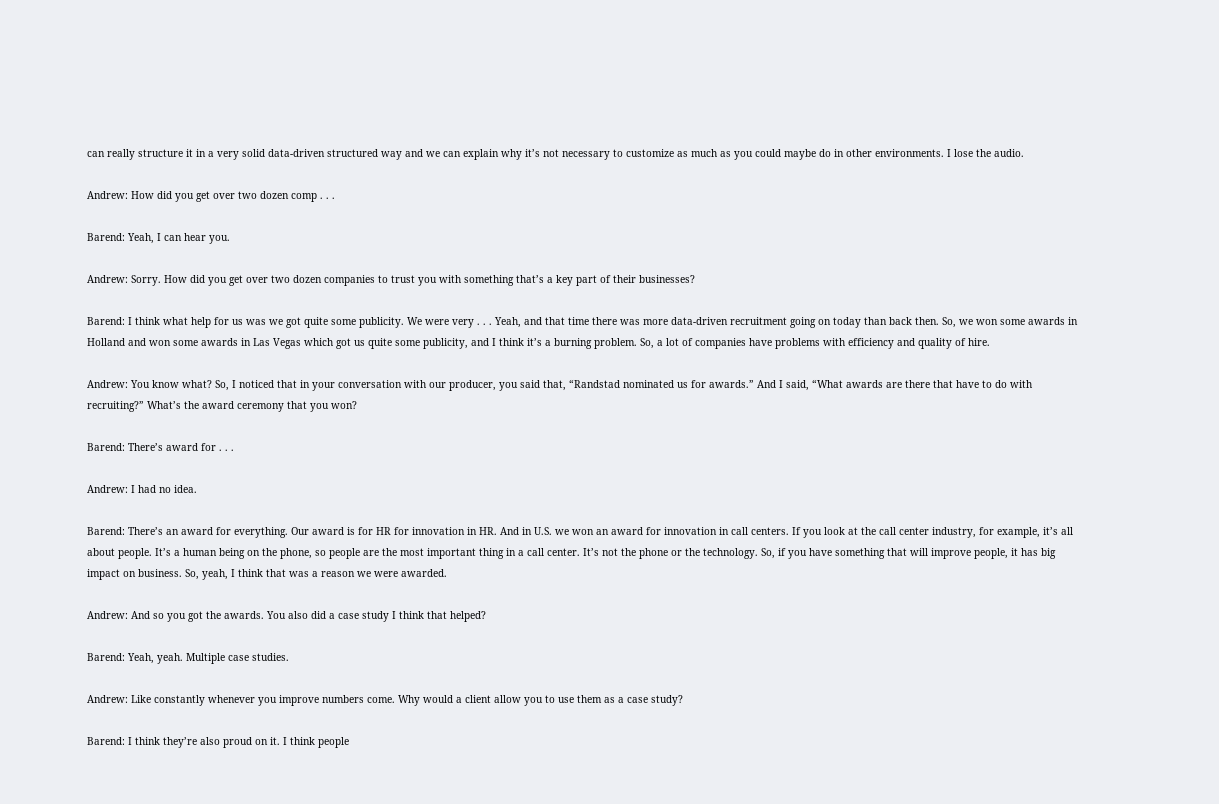can really structure it in a very solid data-driven structured way and we can explain why it’s not necessary to customize as much as you could maybe do in other environments. I lose the audio.

Andrew: How did you get over two dozen comp . . .

Barend: Yeah, I can hear you.

Andrew: Sorry. How did you get over two dozen companies to trust you with something that’s a key part of their businesses?

Barend: I think what help for us was we got quite some publicity. We were very . . . Yeah, and that time there was more data-driven recruitment going on today than back then. So, we won some awards in Holland and won some awards in Las Vegas which got us quite some publicity, and I think it’s a burning problem. So, a lot of companies have problems with efficiency and quality of hire.

Andrew: You know what? So, I noticed that in your conversation with our producer, you said that, “Randstad nominated us for awards.” And I said, “What awards are there that have to do with recruiting?” What’s the award ceremony that you won?

Barend: There’s award for . . .

Andrew: I had no idea.

Barend: There’s an award for everything. Our award is for HR for innovation in HR. And in U.S. we won an award for innovation in call centers. If you look at the call center industry, for example, it’s all about people. It’s a human being on the phone, so people are the most important thing in a call center. It’s not the phone or the technology. So, if you have something that will improve people, it has big impact on business. So, yeah, I think that was a reason we were awarded.

Andrew: And so you got the awards. You also did a case study I think that helped?

Barend: Yeah, yeah. Multiple case studies.

Andrew: Like constantly whenever you improve numbers come. Why would a client allow you to use them as a case study?

Barend: I think they’re also proud on it. I think people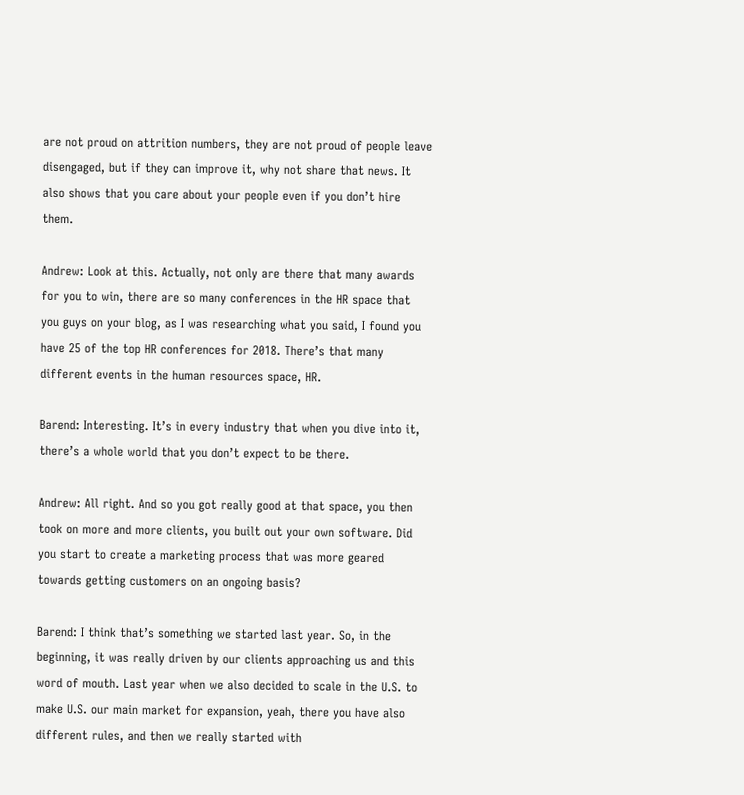are not proud on attrition numbers, they are not proud of people leave disengaged, but if they can improve it, why not share that news. It also shows that you care about your people even if you don’t hire them.

Andrew: Look at this. Actually, not only are there that many awards for you to win, there are so many conferences in the HR space that you guys on your blog, as I was researching what you said, I found you have 25 of the top HR conferences for 2018. There’s that many different events in the human resources space, HR.

Barend: Interesting. It’s in every industry that when you dive into it, there’s a whole world that you don’t expect to be there.

Andrew: All right. And so you got really good at that space, you then took on more and more clients, you built out your own software. Did you start to create a marketing process that was more geared towards getting customers on an ongoing basis?

Barend: I think that’s something we started last year. So, in the beginning, it was really driven by our clients approaching us and this word of mouth. Last year when we also decided to scale in the U.S. to make U.S. our main market for expansion, yeah, there you have also different rules, and then we really started with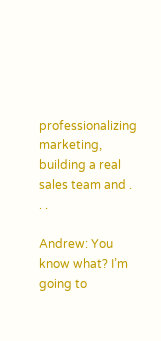professionalizing marketing, building a real sales team and . . .

Andrew: You know what? I’m going to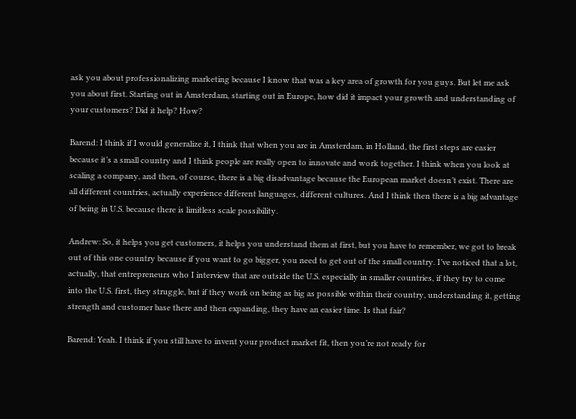ask you about professionalizing marketing because I know that was a key area of growth for you guys. But let me ask you about first. Starting out in Amsterdam, starting out in Europe, how did it impact your growth and understanding of your customers? Did it help? How?

Barend: I think if I would generalize it, I think that when you are in Amsterdam, in Holland, the first steps are easier because it’s a small country and I think people are really open to innovate and work together. I think when you look at scaling a company, and then, of course, there is a big disadvantage because the European market doesn’t exist. There are all different countries, actually experience different languages, different cultures. And I think then there is a big advantage of being in U.S. because there is limitless scale possibility.

Andrew: So, it helps you get customers, it helps you understand them at first, but you have to remember, we got to break out of this one country because if you want to go bigger, you need to get out of the small country. I’ve noticed that a lot, actually, that entrepreneurs who I interview that are outside the U.S. especially in smaller countries, if they try to come into the U.S. first, they struggle, but if they work on being as big as possible within their country, understanding it, getting strength and customer base there and then expanding, they have an easier time. Is that fair?

Barend: Yeah. I think if you still have to invent your product market fit, then you’re not ready for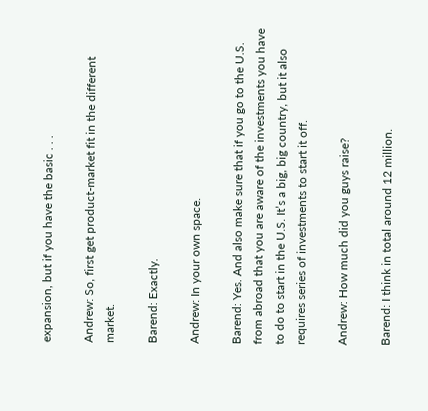expansion, but if you have the basic . . .

Andrew: So, first get product-market fit in the different market.

Barend: Exactly.

Andrew: In your own space.

Barend: Yes. And also make sure that if you go to the U.S. from abroad that you are aware of the investments you have to do to start in the U.S. It’s a big, big country, but it also requires series of investments to start it off.

Andrew: How much did you guys raise?

Barend: I think in total around 12 million.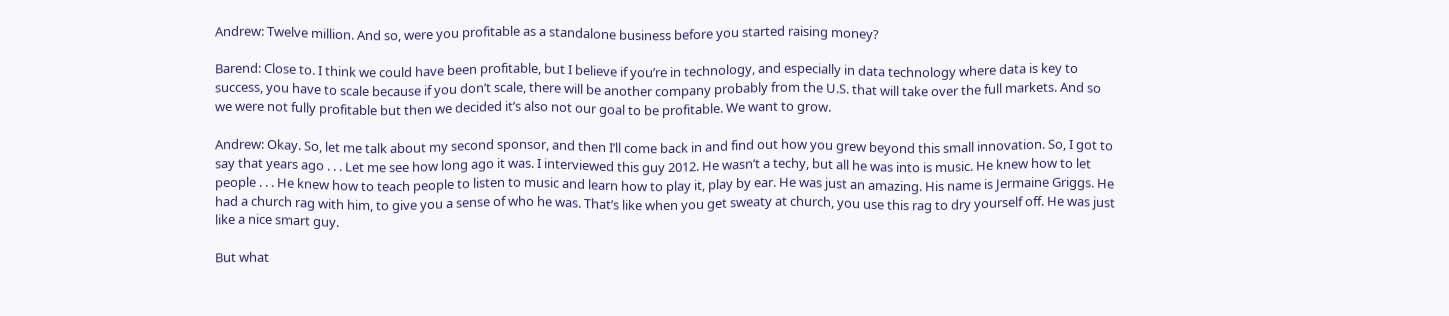Andrew: Twelve million. And so, were you profitable as a standalone business before you started raising money?

Barend: Close to. I think we could have been profitable, but I believe if you’re in technology, and especially in data technology where data is key to success, you have to scale because if you don’t scale, there will be another company probably from the U.S. that will take over the full markets. And so we were not fully profitable but then we decided it’s also not our goal to be profitable. We want to grow.

Andrew: Okay. So, let me talk about my second sponsor, and then I’ll come back in and find out how you grew beyond this small innovation. So, I got to say that years ago . . . Let me see how long ago it was. I interviewed this guy 2012. He wasn’t a techy, but all he was into is music. He knew how to let people . . . He knew how to teach people to listen to music and learn how to play it, play by ear. He was just an amazing. His name is Jermaine Griggs. He had a church rag with him, to give you a sense of who he was. That’s like when you get sweaty at church, you use this rag to dry yourself off. He was just like a nice smart guy.

But what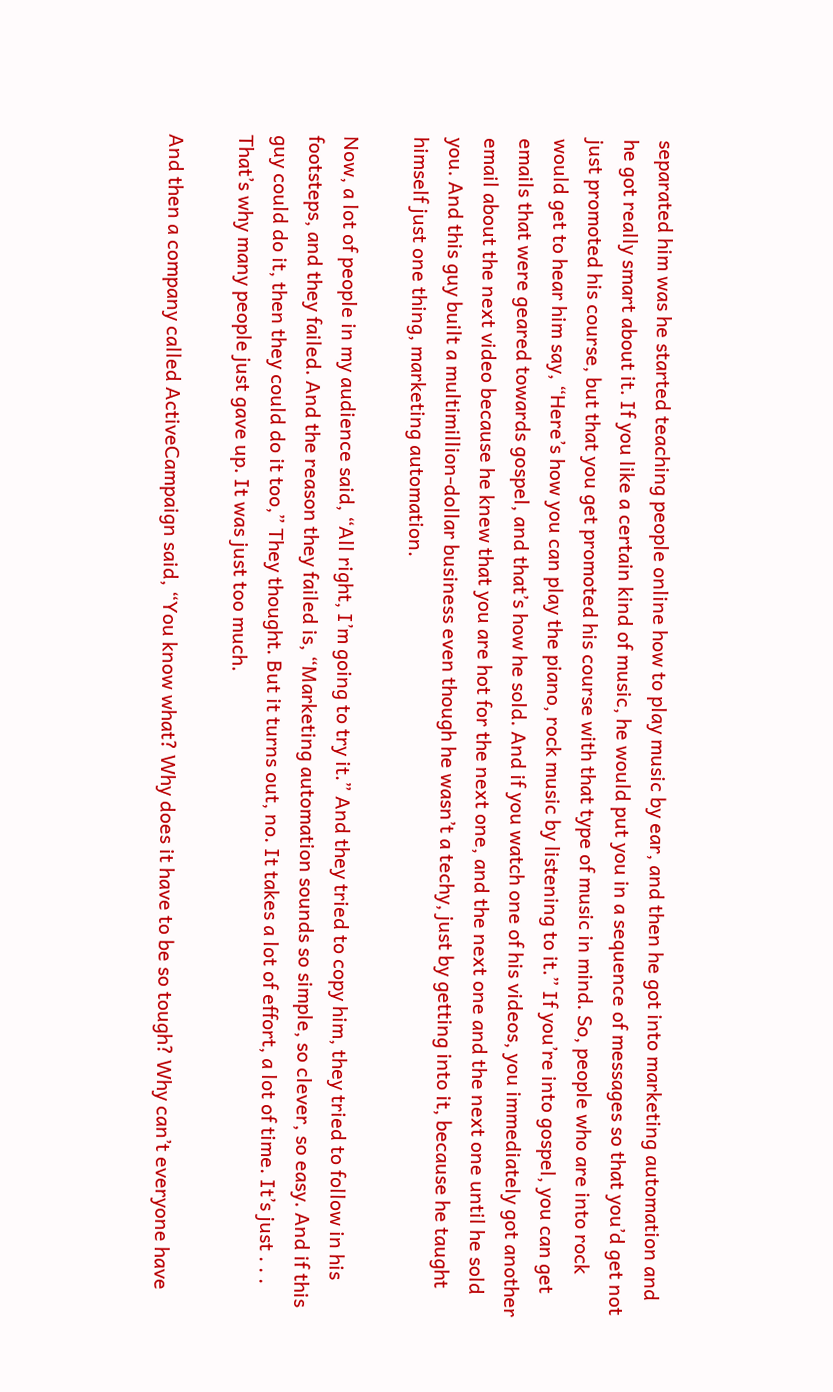separated him was he started teaching people online how to play music by ear, and then he got into marketing automation and he got really smart about it. If you like a certain kind of music, he would put you in a sequence of messages so that you’d get not just promoted his course, but that you get promoted his course with that type of music in mind. So, people who are into rock would get to hear him say, “Here’s how you can play the piano, rock music by listening to it.” If you’re into gospel, you can get emails that were geared towards gospel, and that’s how he sold. And if you watch one of his videos, you immediately got another email about the next video because he knew that you are hot for the next one, and the next one and the next one until he sold you. And this guy built a multimillion-dollar business even though he wasn’t a techy, just by getting into it, because he taught himself just one thing, marketing automation.

Now, a lot of people in my audience said, “All right, I’m going to try it.” And they tried to copy him, they tried to follow in his footsteps, and they failed. And the reason they failed is, “Marketing automation sounds so simple, so clever, so easy. And if this guy could do it, then they could do it too,” They thought. But it turns out, no. It takes a lot of effort, a lot of time. It’s just . . . That’s why many people just gave up. It was just too much.

And then a company called ActiveCampaign said, “You know what? Why does it have to be so tough? Why can’t everyone have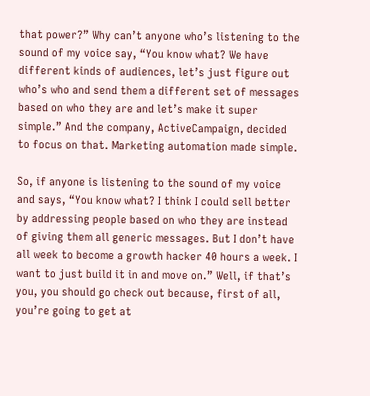that power?” Why can’t anyone who’s listening to the sound of my voice say, “You know what? We have different kinds of audiences, let’s just figure out who’s who and send them a different set of messages based on who they are and let’s make it super simple.” And the company, ActiveCampaign, decided to focus on that. Marketing automation made simple.

So, if anyone is listening to the sound of my voice and says, “You know what? I think I could sell better by addressing people based on who they are instead of giving them all generic messages. But I don’t have all week to become a growth hacker 40 hours a week. I want to just build it in and move on.” Well, if that’s you, you should go check out because, first of all, you’re going to get at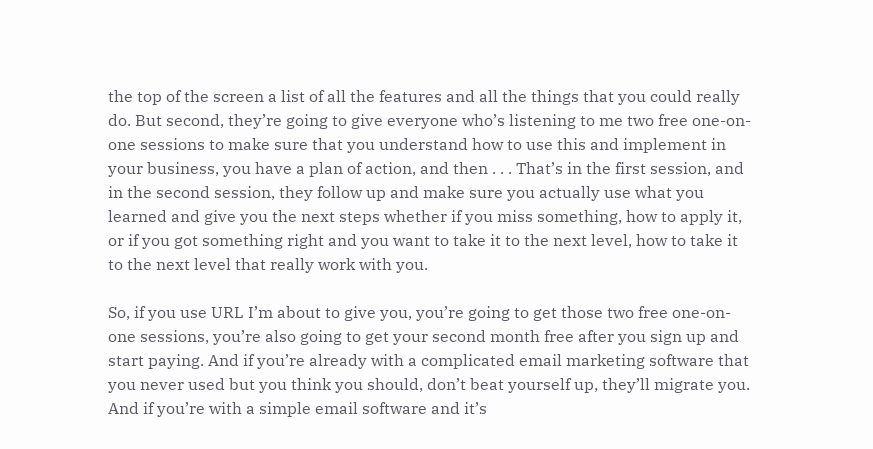the top of the screen a list of all the features and all the things that you could really do. But second, they’re going to give everyone who’s listening to me two free one-on-one sessions to make sure that you understand how to use this and implement in your business, you have a plan of action, and then . . . That’s in the first session, and in the second session, they follow up and make sure you actually use what you learned and give you the next steps whether if you miss something, how to apply it, or if you got something right and you want to take it to the next level, how to take it to the next level that really work with you.

So, if you use URL I’m about to give you, you’re going to get those two free one-on-one sessions, you’re also going to get your second month free after you sign up and start paying. And if you’re already with a complicated email marketing software that you never used but you think you should, don’t beat yourself up, they’ll migrate you. And if you’re with a simple email software and it’s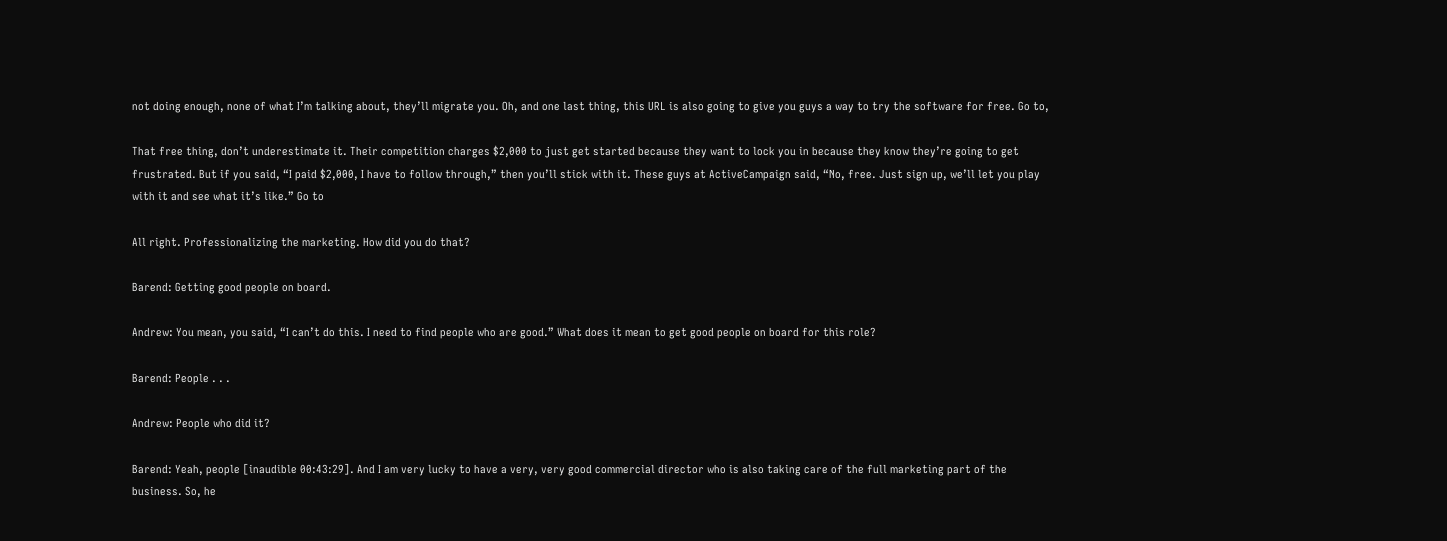not doing enough, none of what I’m talking about, they’ll migrate you. Oh, and one last thing, this URL is also going to give you guys a way to try the software for free. Go to,

That free thing, don’t underestimate it. Their competition charges $2,000 to just get started because they want to lock you in because they know they’re going to get frustrated. But if you said, “I paid $2,000, I have to follow through,” then you’ll stick with it. These guys at ActiveCampaign said, “No, free. Just sign up, we’ll let you play with it and see what it’s like.” Go to

All right. Professionalizing the marketing. How did you do that?

Barend: Getting good people on board.

Andrew: You mean, you said, “I can’t do this. I need to find people who are good.” What does it mean to get good people on board for this role?

Barend: People . . .

Andrew: People who did it?

Barend: Yeah, people [inaudible 00:43:29]. And I am very lucky to have a very, very good commercial director who is also taking care of the full marketing part of the business. So, he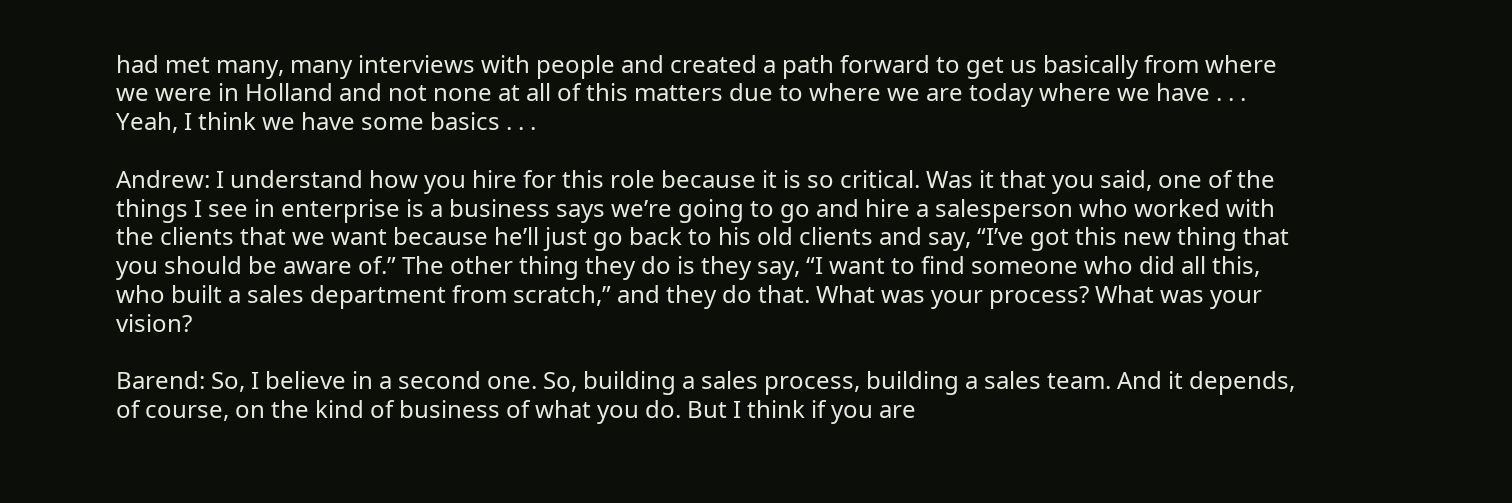had met many, many interviews with people and created a path forward to get us basically from where we were in Holland and not none at all of this matters due to where we are today where we have . . . Yeah, I think we have some basics . . .

Andrew: I understand how you hire for this role because it is so critical. Was it that you said, one of the things I see in enterprise is a business says we’re going to go and hire a salesperson who worked with the clients that we want because he’ll just go back to his old clients and say, “I’ve got this new thing that you should be aware of.” The other thing they do is they say, “I want to find someone who did all this, who built a sales department from scratch,” and they do that. What was your process? What was your vision?

Barend: So, I believe in a second one. So, building a sales process, building a sales team. And it depends, of course, on the kind of business of what you do. But I think if you are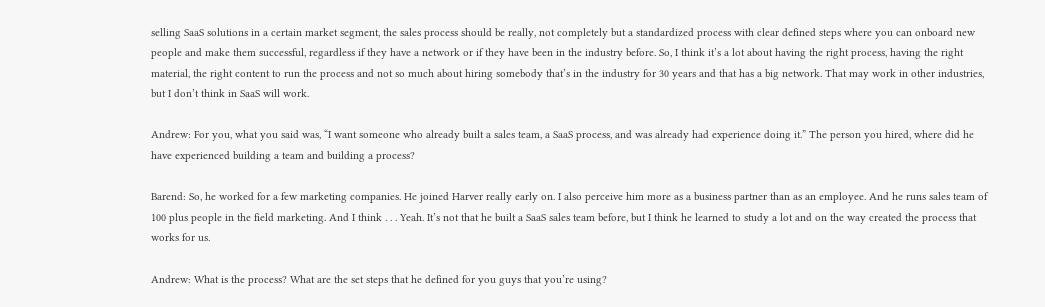selling SaaS solutions in a certain market segment, the sales process should be really, not completely but a standardized process with clear defined steps where you can onboard new people and make them successful, regardless if they have a network or if they have been in the industry before. So, I think it’s a lot about having the right process, having the right material, the right content to run the process and not so much about hiring somebody that’s in the industry for 30 years and that has a big network. That may work in other industries, but I don’t think in SaaS will work.

Andrew: For you, what you said was, “I want someone who already built a sales team, a SaaS process, and was already had experience doing it.” The person you hired, where did he have experienced building a team and building a process?

Barend: So, he worked for a few marketing companies. He joined Harver really early on. I also perceive him more as a business partner than as an employee. And he runs sales team of 100 plus people in the field marketing. And I think . . . Yeah. It’s not that he built a SaaS sales team before, but I think he learned to study a lot and on the way created the process that works for us.

Andrew: What is the process? What are the set steps that he defined for you guys that you’re using?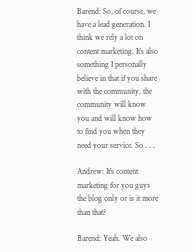Barend: So, of course, we have a lead generation. I think we rely a lot on content marketing. It’s also something I personally believe in that if you share with the community, the community will know you and will know how to find you when they need your service. So . . .

Andrew: It’s content marketing for you guys the blog only or is it more than that?

Barend: Yeah. We also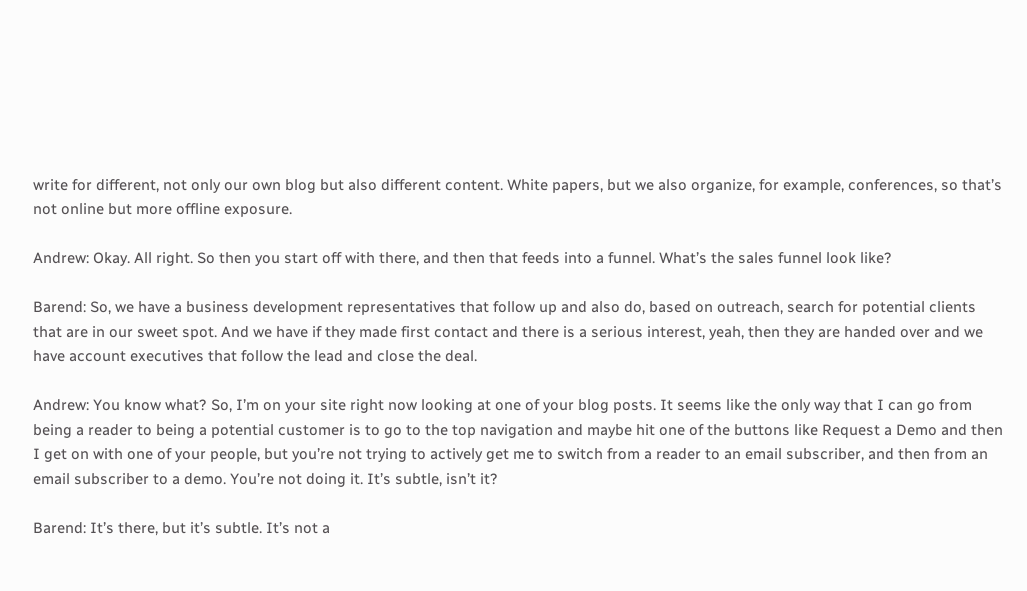write for different, not only our own blog but also different content. White papers, but we also organize, for example, conferences, so that’s not online but more offline exposure.

Andrew: Okay. All right. So then you start off with there, and then that feeds into a funnel. What’s the sales funnel look like?

Barend: So, we have a business development representatives that follow up and also do, based on outreach, search for potential clients that are in our sweet spot. And we have if they made first contact and there is a serious interest, yeah, then they are handed over and we have account executives that follow the lead and close the deal.

Andrew: You know what? So, I’m on your site right now looking at one of your blog posts. It seems like the only way that I can go from being a reader to being a potential customer is to go to the top navigation and maybe hit one of the buttons like Request a Demo and then I get on with one of your people, but you’re not trying to actively get me to switch from a reader to an email subscriber, and then from an email subscriber to a demo. You’re not doing it. It’s subtle, isn’t it?

Barend: It’s there, but it’s subtle. It’s not a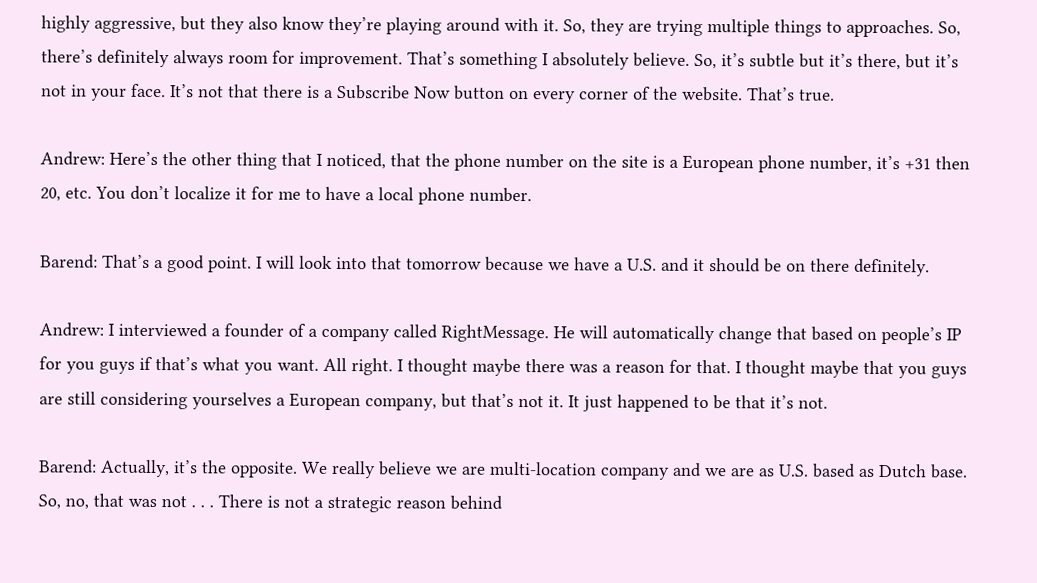highly aggressive, but they also know they’re playing around with it. So, they are trying multiple things to approaches. So, there’s definitely always room for improvement. That’s something I absolutely believe. So, it’s subtle but it’s there, but it’s not in your face. It’s not that there is a Subscribe Now button on every corner of the website. That’s true.

Andrew: Here’s the other thing that I noticed, that the phone number on the site is a European phone number, it’s +31 then 20, etc. You don’t localize it for me to have a local phone number.

Barend: That’s a good point. I will look into that tomorrow because we have a U.S. and it should be on there definitely.

Andrew: I interviewed a founder of a company called RightMessage. He will automatically change that based on people’s IP for you guys if that’s what you want. All right. I thought maybe there was a reason for that. I thought maybe that you guys are still considering yourselves a European company, but that’s not it. It just happened to be that it’s not.

Barend: Actually, it’s the opposite. We really believe we are multi-location company and we are as U.S. based as Dutch base. So, no, that was not . . . There is not a strategic reason behind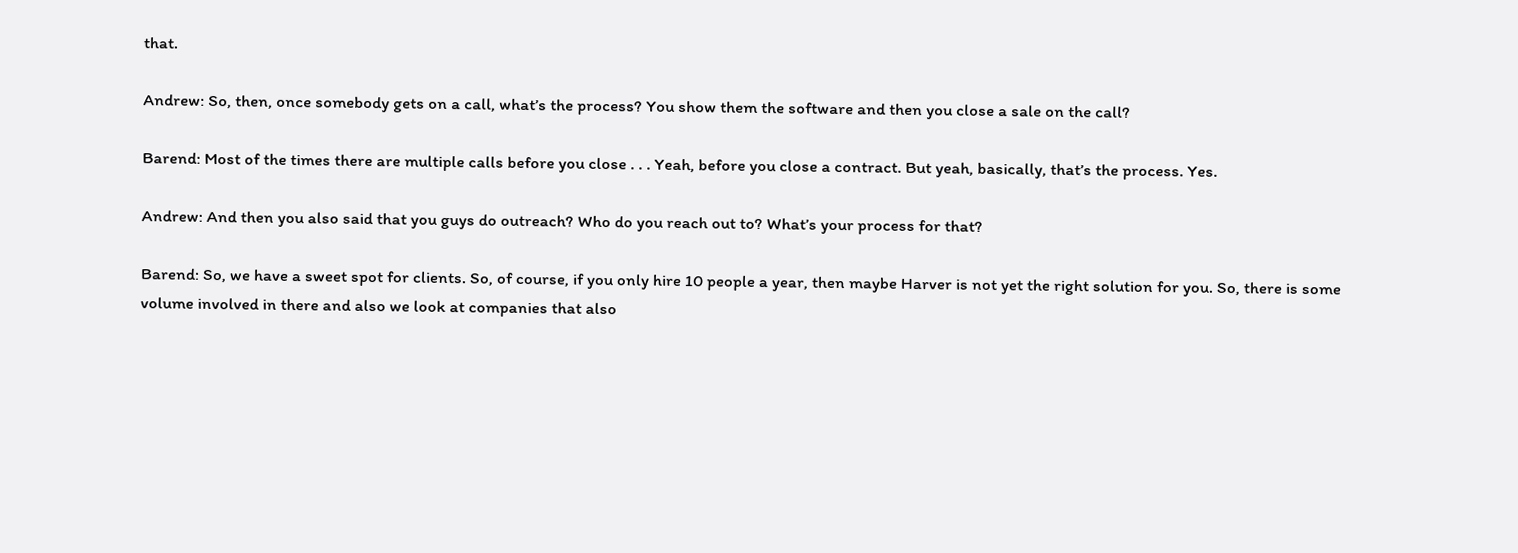that.

Andrew: So, then, once somebody gets on a call, what’s the process? You show them the software and then you close a sale on the call?

Barend: Most of the times there are multiple calls before you close . . . Yeah, before you close a contract. But yeah, basically, that’s the process. Yes.

Andrew: And then you also said that you guys do outreach? Who do you reach out to? What’s your process for that?

Barend: So, we have a sweet spot for clients. So, of course, if you only hire 10 people a year, then maybe Harver is not yet the right solution for you. So, there is some volume involved in there and also we look at companies that also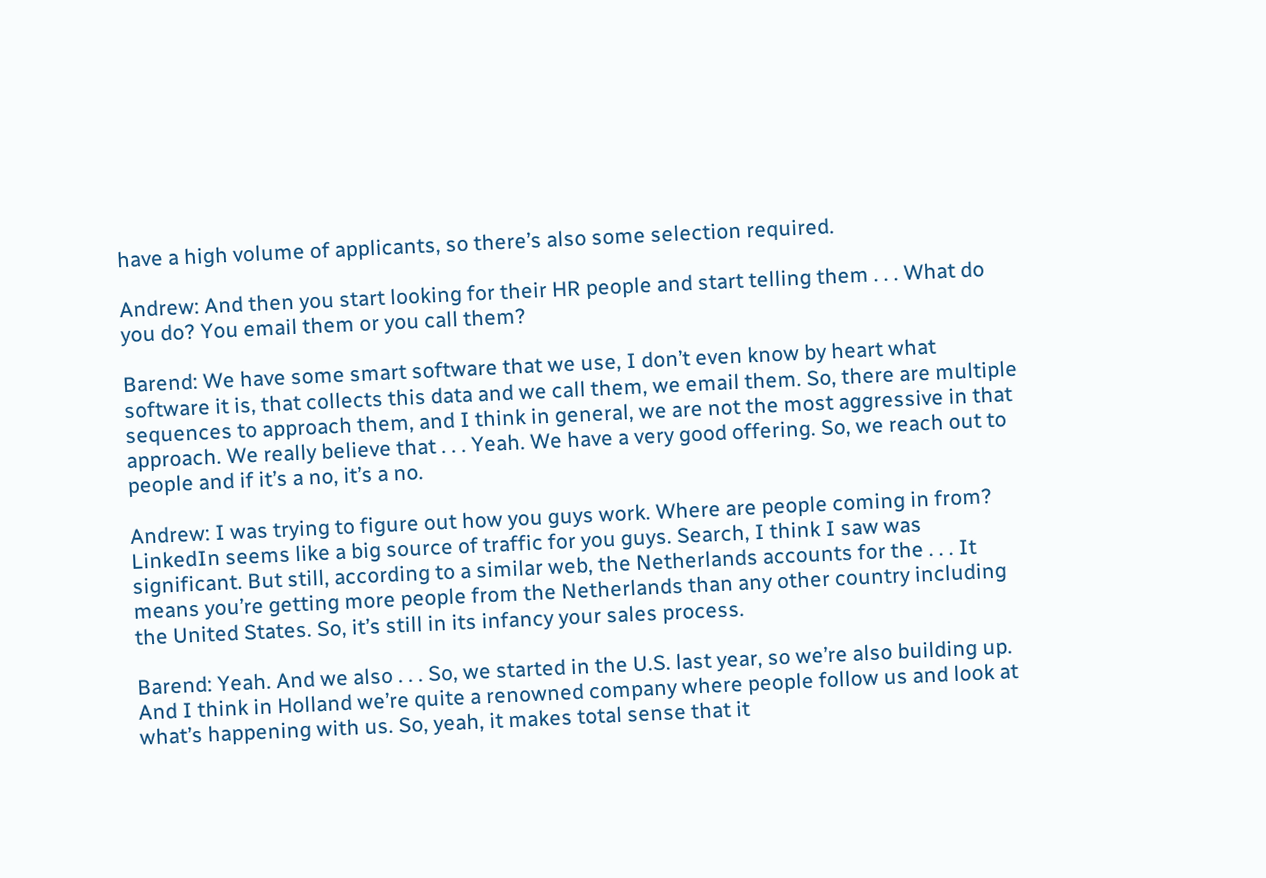have a high volume of applicants, so there’s also some selection required.

Andrew: And then you start looking for their HR people and start telling them . . . What do you do? You email them or you call them?

Barend: We have some smart software that we use, I don’t even know by heart what software it is, that collects this data and we call them, we email them. So, there are multiple sequences to approach them, and I think in general, we are not the most aggressive in that approach. We really believe that . . . Yeah. We have a very good offering. So, we reach out to people and if it’s a no, it’s a no.

Andrew: I was trying to figure out how you guys work. Where are people coming in from? LinkedIn seems like a big source of traffic for you guys. Search, I think I saw was significant. But still, according to a similar web, the Netherlands accounts for the . . . It means you’re getting more people from the Netherlands than any other country including the United States. So, it’s still in its infancy your sales process.

Barend: Yeah. And we also . . . So, we started in the U.S. last year, so we’re also building up. And I think in Holland we’re quite a renowned company where people follow us and look at what’s happening with us. So, yeah, it makes total sense that it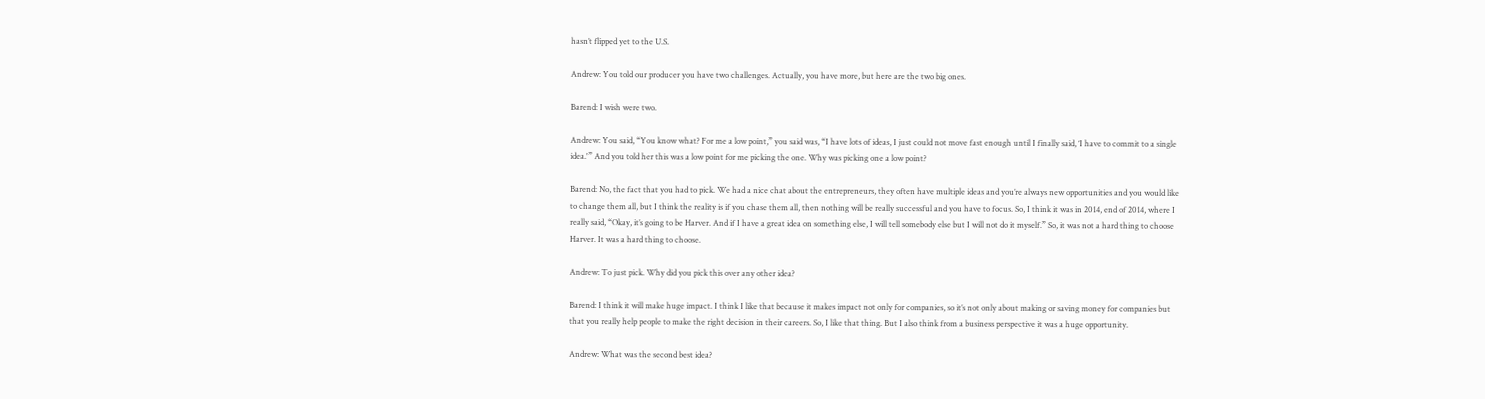hasn’t flipped yet to the U.S.

Andrew: You told our producer you have two challenges. Actually, you have more, but here are the two big ones.

Barend: I wish were two.

Andrew: You said, “You know what? For me a low point,” you said was, “I have lots of ideas, I just could not move fast enough until I finally said, ‘I have to commit to a single idea.'” And you told her this was a low point for me picking the one. Why was picking one a low point?

Barend: No, the fact that you had to pick. We had a nice chat about the entrepreneurs, they often have multiple ideas and you’re always new opportunities and you would like to change them all, but I think the reality is if you chase them all, then nothing will be really successful and you have to focus. So, I think it was in 2014, end of 2014, where I really said, “Okay, it’s going to be Harver. And if I have a great idea on something else, I will tell somebody else but I will not do it myself.” So, it was not a hard thing to choose Harver. It was a hard thing to choose.

Andrew: To just pick. Why did you pick this over any other idea?

Barend: I think it will make huge impact. I think I like that because it makes impact not only for companies, so it’s not only about making or saving money for companies but that you really help people to make the right decision in their careers. So, I like that thing. But I also think from a business perspective it was a huge opportunity.

Andrew: What was the second best idea?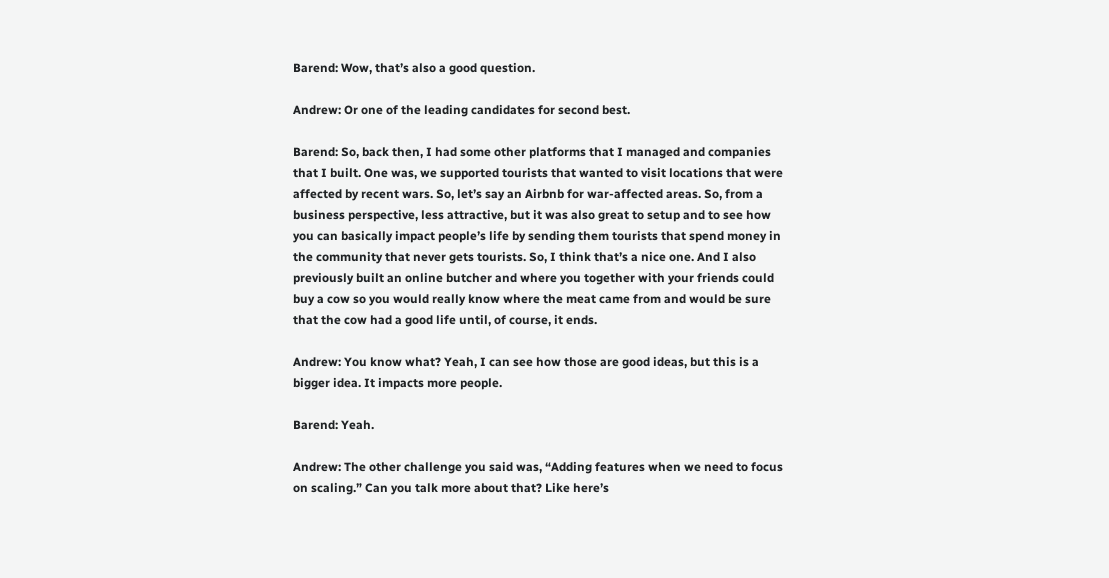Barend: Wow, that’s also a good question.

Andrew: Or one of the leading candidates for second best.

Barend: So, back then, I had some other platforms that I managed and companies that I built. One was, we supported tourists that wanted to visit locations that were affected by recent wars. So, let’s say an Airbnb for war-affected areas. So, from a business perspective, less attractive, but it was also great to setup and to see how you can basically impact people’s life by sending them tourists that spend money in the community that never gets tourists. So, I think that’s a nice one. And I also previously built an online butcher and where you together with your friends could buy a cow so you would really know where the meat came from and would be sure that the cow had a good life until, of course, it ends.

Andrew: You know what? Yeah, I can see how those are good ideas, but this is a bigger idea. It impacts more people.

Barend: Yeah.

Andrew: The other challenge you said was, “Adding features when we need to focus on scaling.” Can you talk more about that? Like here’s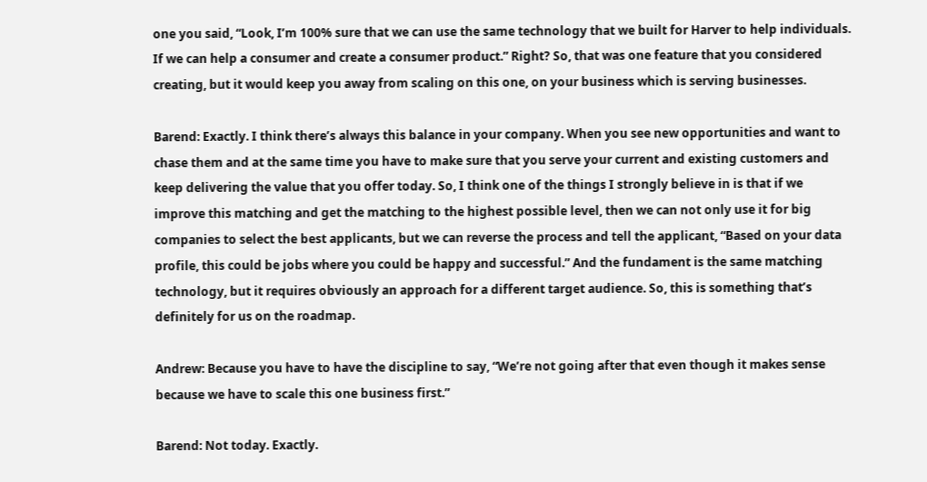one you said, “Look, I’m 100% sure that we can use the same technology that we built for Harver to help individuals. If we can help a consumer and create a consumer product.” Right? So, that was one feature that you considered creating, but it would keep you away from scaling on this one, on your business which is serving businesses.

Barend: Exactly. I think there’s always this balance in your company. When you see new opportunities and want to chase them and at the same time you have to make sure that you serve your current and existing customers and keep delivering the value that you offer today. So, I think one of the things I strongly believe in is that if we improve this matching and get the matching to the highest possible level, then we can not only use it for big companies to select the best applicants, but we can reverse the process and tell the applicant, “Based on your data profile, this could be jobs where you could be happy and successful.” And the fundament is the same matching technology, but it requires obviously an approach for a different target audience. So, this is something that’s definitely for us on the roadmap.

Andrew: Because you have to have the discipline to say, “We’re not going after that even though it makes sense because we have to scale this one business first.”

Barend: Not today. Exactly.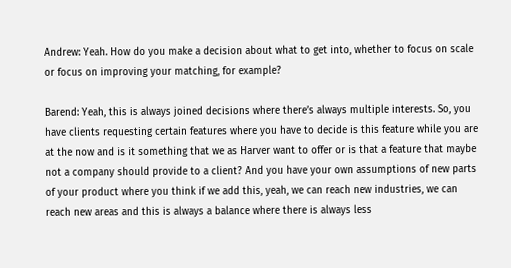Andrew: Yeah. How do you make a decision about what to get into, whether to focus on scale or focus on improving your matching, for example?

Barend: Yeah, this is always joined decisions where there’s always multiple interests. So, you have clients requesting certain features where you have to decide is this feature while you are at the now and is it something that we as Harver want to offer or is that a feature that maybe not a company should provide to a client? And you have your own assumptions of new parts of your product where you think if we add this, yeah, we can reach new industries, we can reach new areas and this is always a balance where there is always less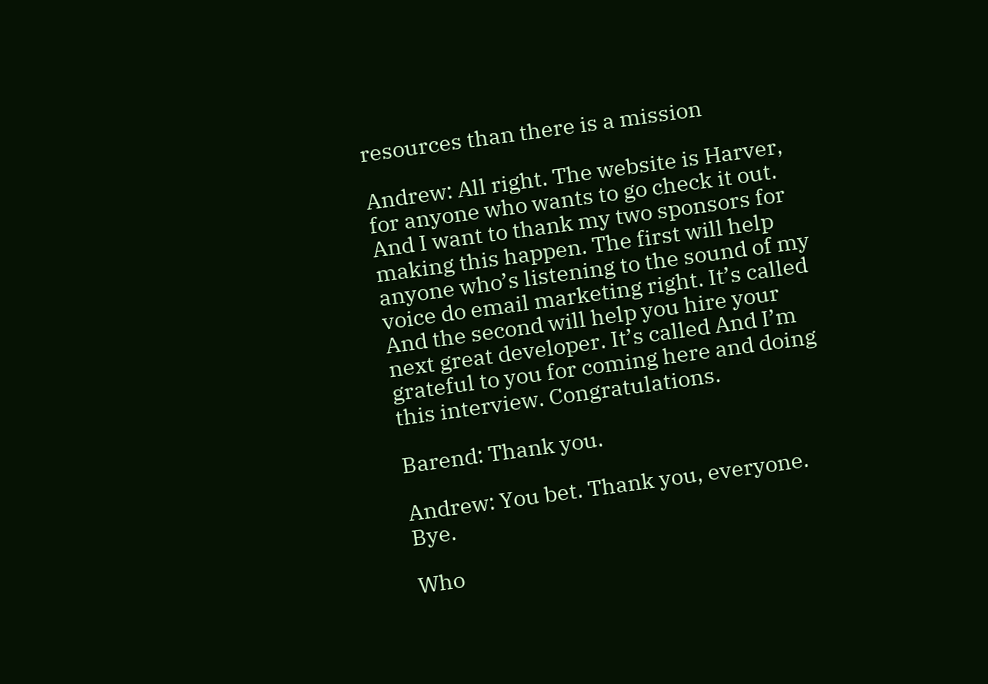resources than there is a mission

Andrew: All right. The website is Harver, for anyone who wants to go check it out. And I want to thank my two sponsors for making this happen. The first will help anyone who’s listening to the sound of my voice do email marketing right. It’s called And the second will help you hire your next great developer. It’s called And I’m grateful to you for coming here and doing this interview. Congratulations.

Barend: Thank you.

Andrew: You bet. Thank you, everyone. Bye.

Who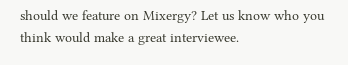should we feature on Mixergy? Let us know who you think would make a great interviewee.